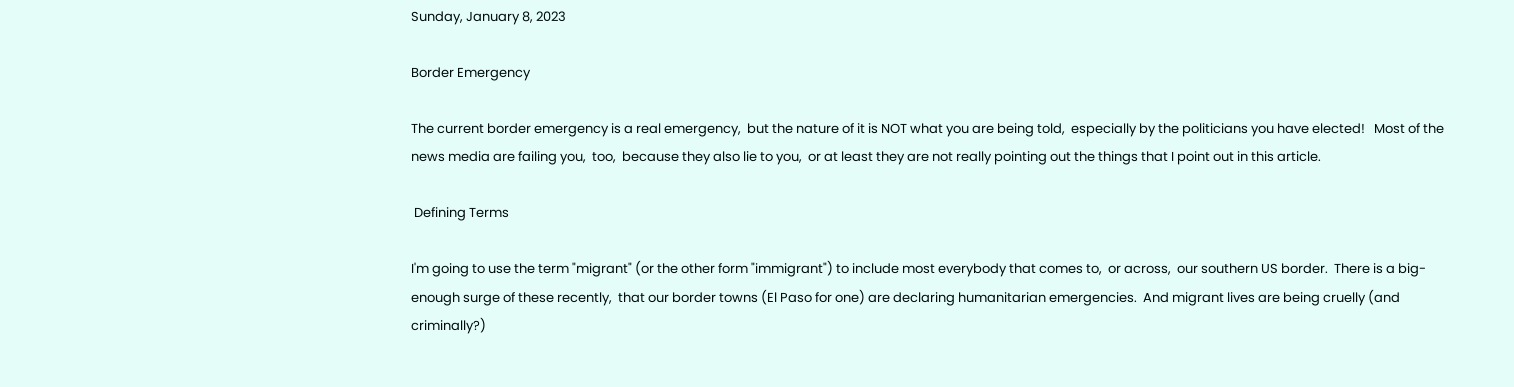Sunday, January 8, 2023

Border Emergency

The current border emergency is a real emergency,  but the nature of it is NOT what you are being told,  especially by the politicians you have elected!   Most of the news media are failing you,  too,  because they also lie to you,  or at least they are not really pointing out the things that I point out in this article.

 Defining Terms

I'm going to use the term "migrant" (or the other form "immigrant") to include most everybody that comes to,  or across,  our southern US border.  There is a big-enough surge of these recently,  that our border towns (El Paso for one) are declaring humanitarian emergencies.  And migrant lives are being cruelly (and criminally?)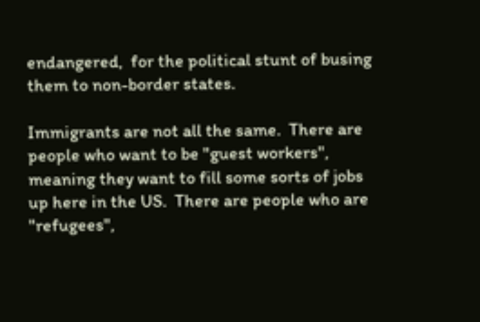endangered,  for the political stunt of busing them to non-border states.

Immigrants are not all the same.  There are people who want to be "guest workers",  meaning they want to fill some sorts of jobs up here in the US.  There are people who are "refugees",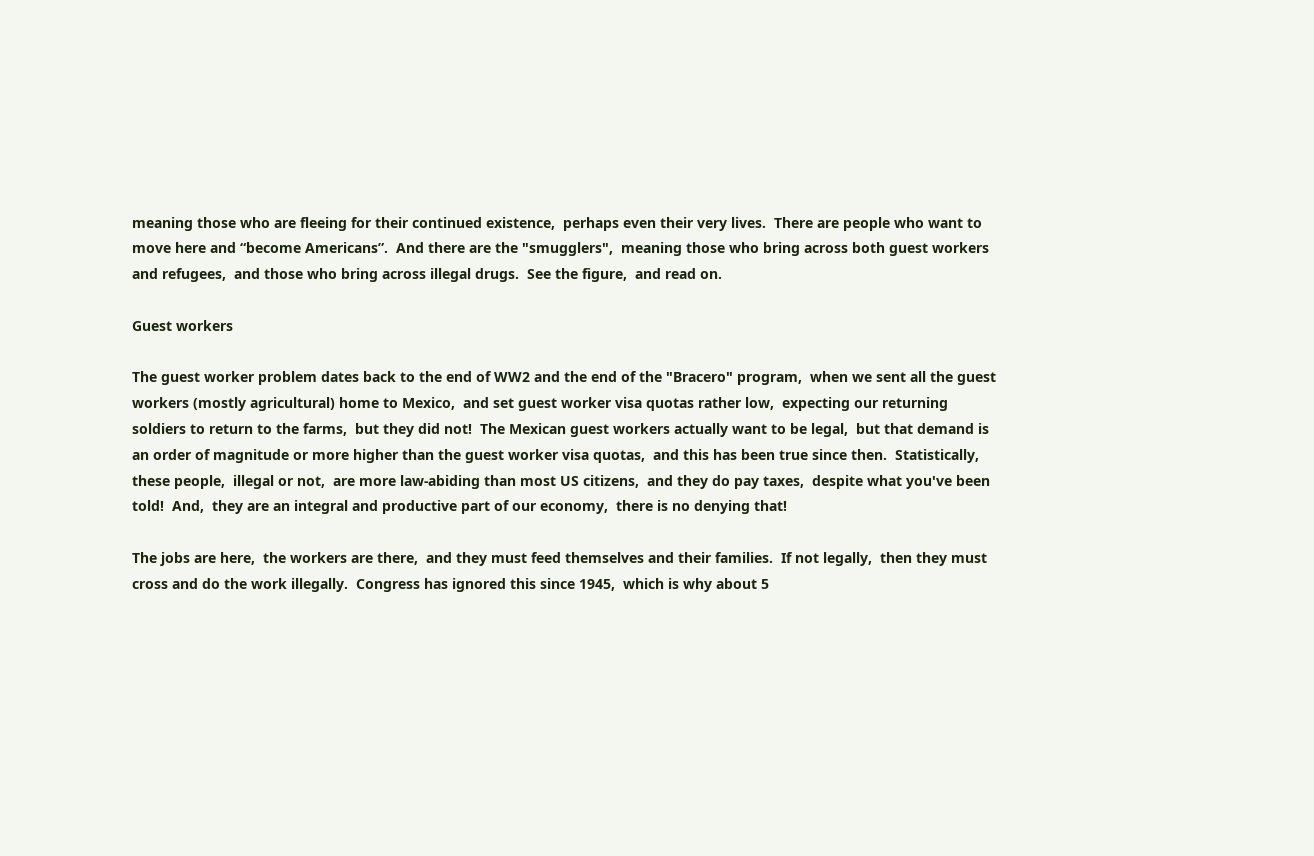meaning those who are fleeing for their continued existence,  perhaps even their very lives.  There are people who want to move here and “become Americans”.  And there are the "smugglers",  meaning those who bring across both guest workers and refugees,  and those who bring across illegal drugs.  See the figure,  and read on.

Guest workers

The guest worker problem dates back to the end of WW2 and the end of the "Bracero" program,  when we sent all the guest workers (mostly agricultural) home to Mexico,  and set guest worker visa quotas rather low,  expecting our returning soldiers to return to the farms,  but they did not!  The Mexican guest workers actually want to be legal,  but that demand is an order of magnitude or more higher than the guest worker visa quotas,  and this has been true since then.  Statistically,  these people,  illegal or not,  are more law-abiding than most US citizens,  and they do pay taxes,  despite what you've been told!  And,  they are an integral and productive part of our economy,  there is no denying that!

The jobs are here,  the workers are there,  and they must feed themselves and their families.  If not legally,  then they must cross and do the work illegally.  Congress has ignored this since 1945,  which is why about 5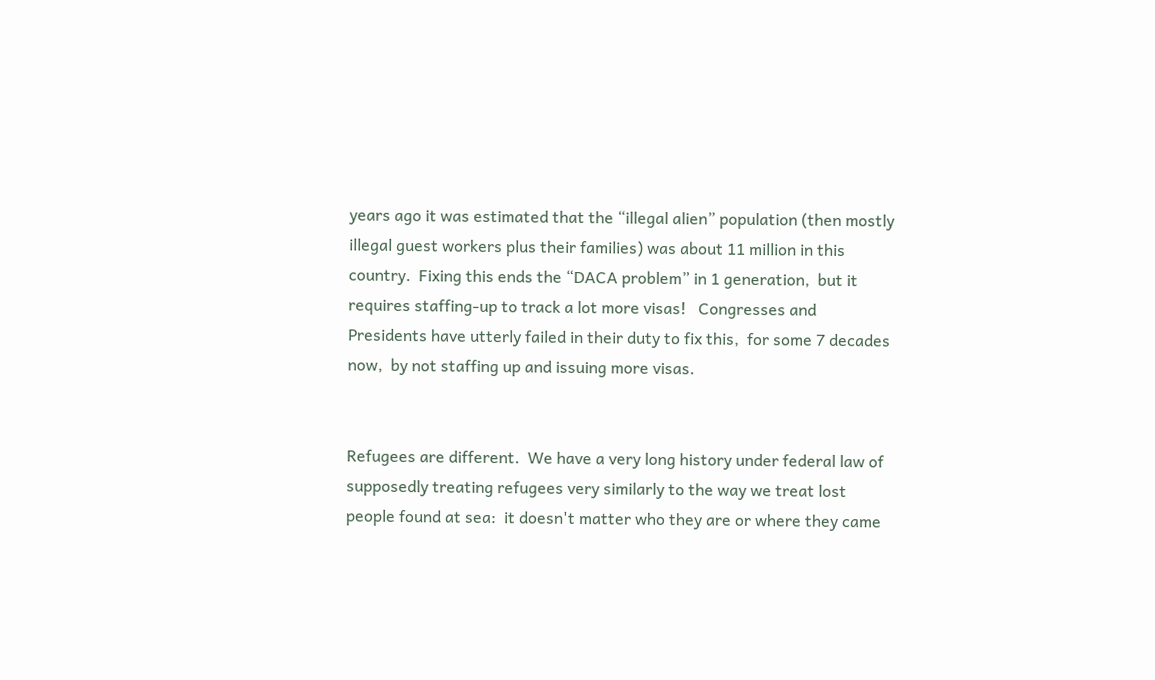years ago it was estimated that the “illegal alien” population (then mostly illegal guest workers plus their families) was about 11 million in this country.  Fixing this ends the “DACA problem” in 1 generation,  but it requires staffing-up to track a lot more visas!   Congresses and Presidents have utterly failed in their duty to fix this,  for some 7 decades now,  by not staffing up and issuing more visas.


Refugees are different.  We have a very long history under federal law of supposedly treating refugees very similarly to the way we treat lost people found at sea:  it doesn't matter who they are or where they came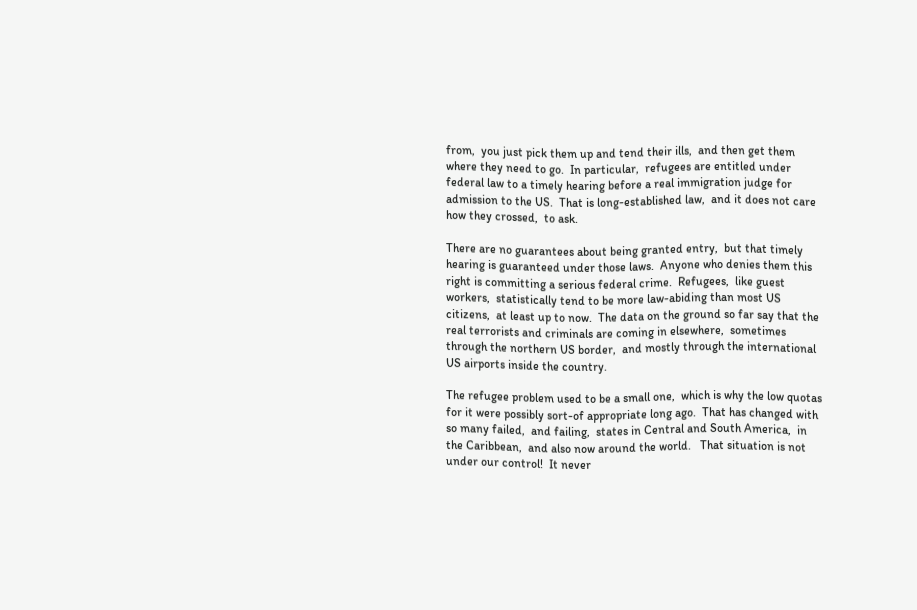from,  you just pick them up and tend their ills,  and then get them where they need to go.  In particular,  refugees are entitled under federal law to a timely hearing before a real immigration judge for admission to the US.  That is long-established law,  and it does not care how they crossed,  to ask.

There are no guarantees about being granted entry,  but that timely hearing is guaranteed under those laws.  Anyone who denies them this right is committing a serious federal crime.  Refugees,  like guest workers,  statistically tend to be more law-abiding than most US citizens,  at least up to now.  The data on the ground so far say that the real terrorists and criminals are coming in elsewhere,  sometimes through the northern US border,  and mostly through the international US airports inside the country.

The refugee problem used to be a small one,  which is why the low quotas for it were possibly sort-of appropriate long ago.  That has changed with so many failed,  and failing,  states in Central and South America,  in the Caribbean,  and also now around the world.   That situation is not under our control!  It never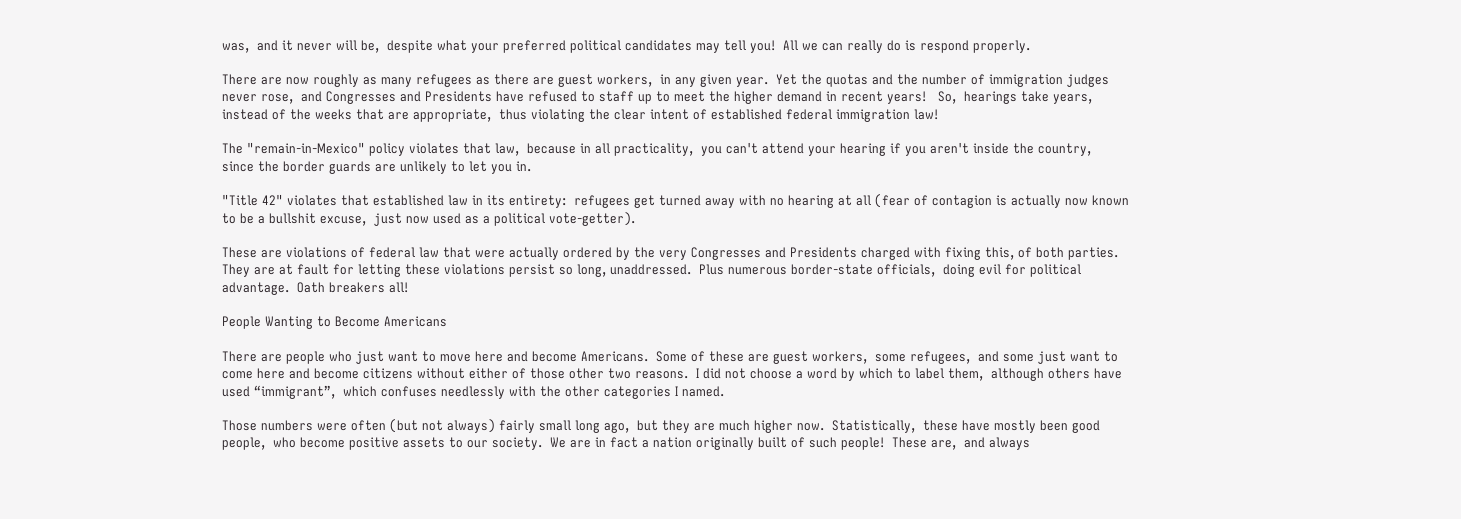was,  and it never will be,  despite what your preferred political candidates may tell you!  All we can really do is respond properly.

There are now roughly as many refugees as there are guest workers,  in any given year.  Yet the quotas and the number of immigration judges never rose,  and Congresses and Presidents have refused to staff up to meet the higher demand in recent years!   So,  hearings take years,  instead of the weeks that are appropriate,  thus violating the clear intent of established federal immigration law!

The "remain-in-Mexico" policy violates that law,  because in all practicality,  you can't attend your hearing if you aren't inside the country,  since the border guards are unlikely to let you in.

"Title 42" violates that established law in its entirety:  refugees get turned away with no hearing at all (fear of contagion is actually now known to be a bullshit excuse,  just now used as a political vote-getter).

These are violations of federal law that were actually ordered by the very Congresses and Presidents charged with fixing this, of both parties.  They are at fault for letting these violations persist so long, unaddressed.  Plus numerous border-state officials,  doing evil for political advantage.  Oath breakers all!

People Wanting to Become Americans

There are people who just want to move here and become Americans.  Some of these are guest workers,  some refugees,  and some just want to come here and become citizens without either of those other two reasons.  I did not choose a word by which to label them,  although others have used “immigrant”,  which confuses needlessly with the other categories I named.

Those numbers were often (but not always) fairly small long ago,  but they are much higher now.  Statistically,  these have mostly been good people,  who become positive assets to our society.  We are in fact a nation originally built of such people!  These are,  and always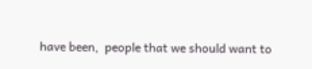have been,  people that we should want to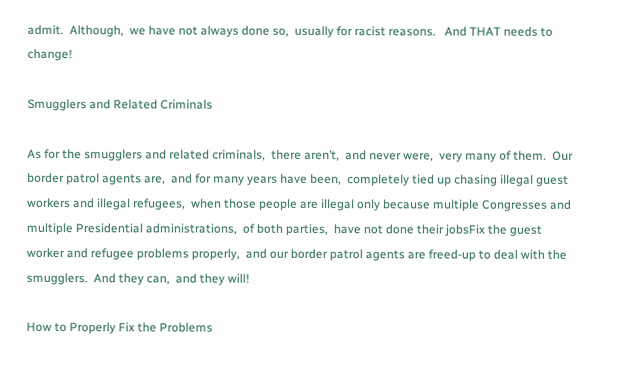admit.  Although,  we have not always done so,  usually for racist reasons.   And THAT needs to change!

Smugglers and Related Criminals

As for the smugglers and related criminals,  there aren’t,  and never were,  very many of them.  Our border patrol agents are,  and for many years have been,  completely tied up chasing illegal guest workers and illegal refugees,  when those people are illegal only because multiple Congresses and multiple Presidential administrations,  of both parties,  have not done their jobsFix the guest worker and refugee problems properly,  and our border patrol agents are freed-up to deal with the smugglers.  And they can,  and they will!

How to Properly Fix the Problems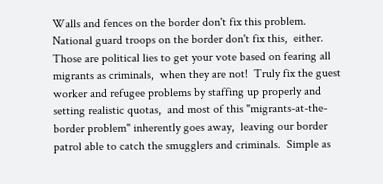Walls and fences on the border don't fix this problem.  National guard troops on the border don't fix this,  either.  Those are political lies to get your vote based on fearing all migrants as criminals,  when they are not!  Truly fix the guest worker and refugee problems by staffing up properly and setting realistic quotas,  and most of this "migrants-at-the-border problem" inherently goes away,  leaving our border patrol able to catch the smugglers and criminals.  Simple as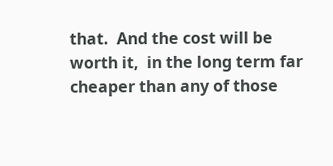that.  And the cost will be worth it,  in the long term far cheaper than any of those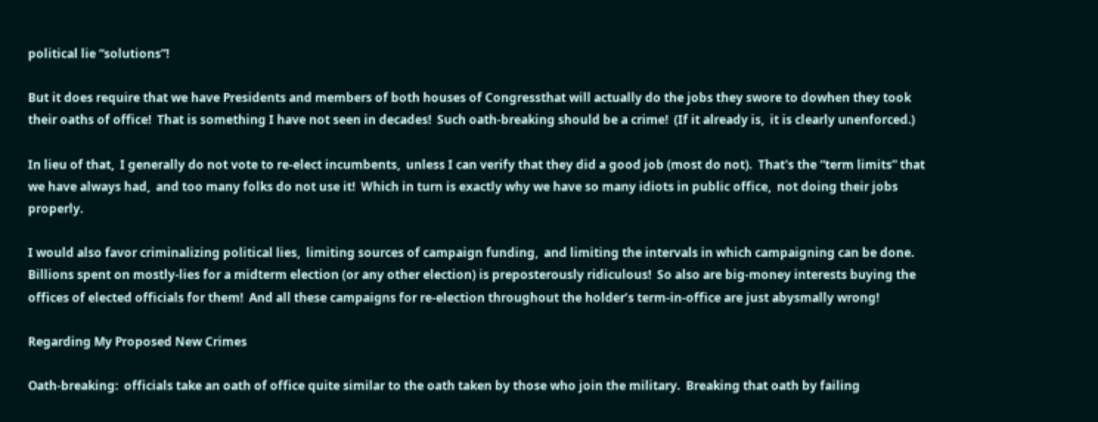political lie “solutions”!

But it does require that we have Presidents and members of both houses of Congressthat will actually do the jobs they swore to dowhen they took their oaths of office!  That is something I have not seen in decades!  Such oath-breaking should be a crime!  (If it already is,  it is clearly unenforced.)

In lieu of that,  I generally do not vote to re-elect incumbents,  unless I can verify that they did a good job (most do not).  That's the “term limits” that we have always had,  and too many folks do not use it!  Which in turn is exactly why we have so many idiots in public office,  not doing their jobs properly.

I would also favor criminalizing political lies,  limiting sources of campaign funding,  and limiting the intervals in which campaigning can be done.  Billions spent on mostly-lies for a midterm election (or any other election) is preposterously ridiculous!  So also are big-money interests buying the offices of elected officials for them!  And all these campaigns for re-election throughout the holder’s term-in-office are just abysmally wrong!

Regarding My Proposed New Crimes

Oath-breaking:  officials take an oath of office quite similar to the oath taken by those who join the military.  Breaking that oath by failing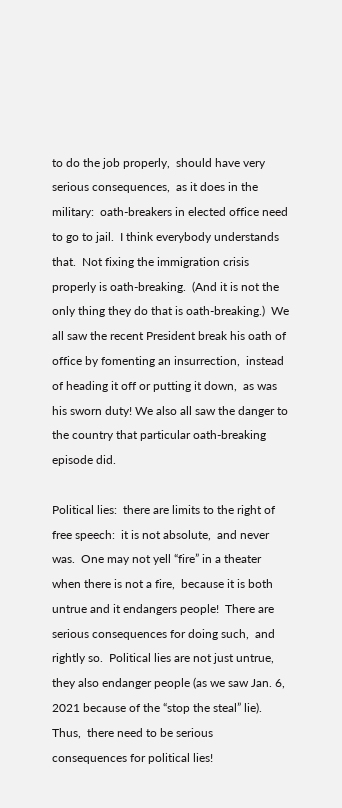to do the job properly,  should have very serious consequences,  as it does in the military:  oath-breakers in elected office need to go to jail.  I think everybody understands that.  Not fixing the immigration crisis properly is oath-breaking.  (And it is not the only thing they do that is oath-breaking.)  We all saw the recent President break his oath of office by fomenting an insurrection,  instead of heading it off or putting it down,  as was his sworn duty! We also all saw the danger to the country that particular oath-breaking episode did.

Political lies:  there are limits to the right of free speech:  it is not absolute,  and never was.  One may not yell “fire” in a theater when there is not a fire,  because it is both untrue and it endangers people!  There are serious consequences for doing such,  and rightly so.  Political lies are not just untrue,  they also endanger people (as we saw Jan. 6, 2021 because of the “stop the steal” lie).  Thus,  there need to be serious consequences for political lies!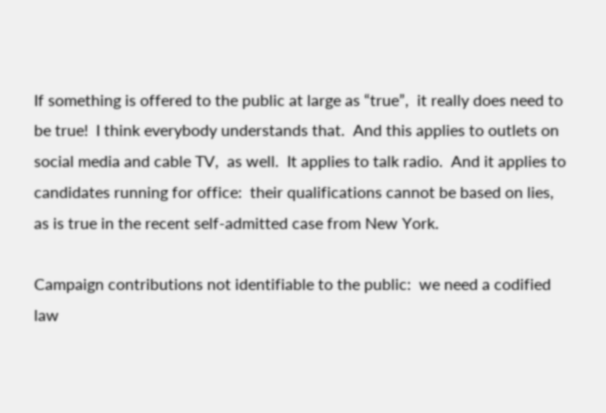If something is offered to the public at large as “true”,  it really does need to be true!  I think everybody understands that.  And this applies to outlets on social media and cable TV,  as well.  It applies to talk radio.  And it applies to candidates running for office:  their qualifications cannot be based on lies,  as is true in the recent self-admitted case from New York.

Campaign contributions not identifiable to the public:  we need a codified law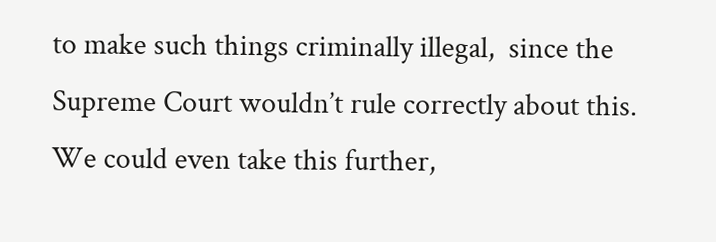to make such things criminally illegal,  since the Supreme Court wouldn’t rule correctly about this.  We could even take this further,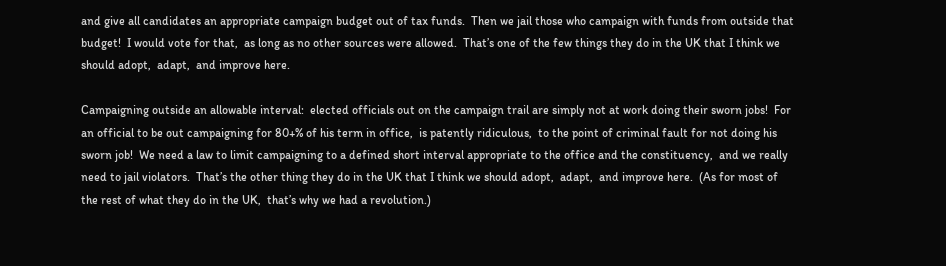and give all candidates an appropriate campaign budget out of tax funds.  Then we jail those who campaign with funds from outside that budget!  I would vote for that,  as long as no other sources were allowed.  That’s one of the few things they do in the UK that I think we should adopt,  adapt,  and improve here.

Campaigning outside an allowable interval:  elected officials out on the campaign trail are simply not at work doing their sworn jobs!  For an official to be out campaigning for 80+% of his term in office,  is patently ridiculous,  to the point of criminal fault for not doing his sworn job!  We need a law to limit campaigning to a defined short interval appropriate to the office and the constituency,  and we really need to jail violators.  That’s the other thing they do in the UK that I think we should adopt,  adapt,  and improve here.  (As for most of the rest of what they do in the UK,  that’s why we had a revolution.)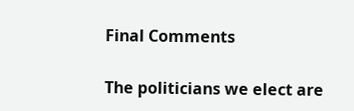Final Comments

The politicians we elect are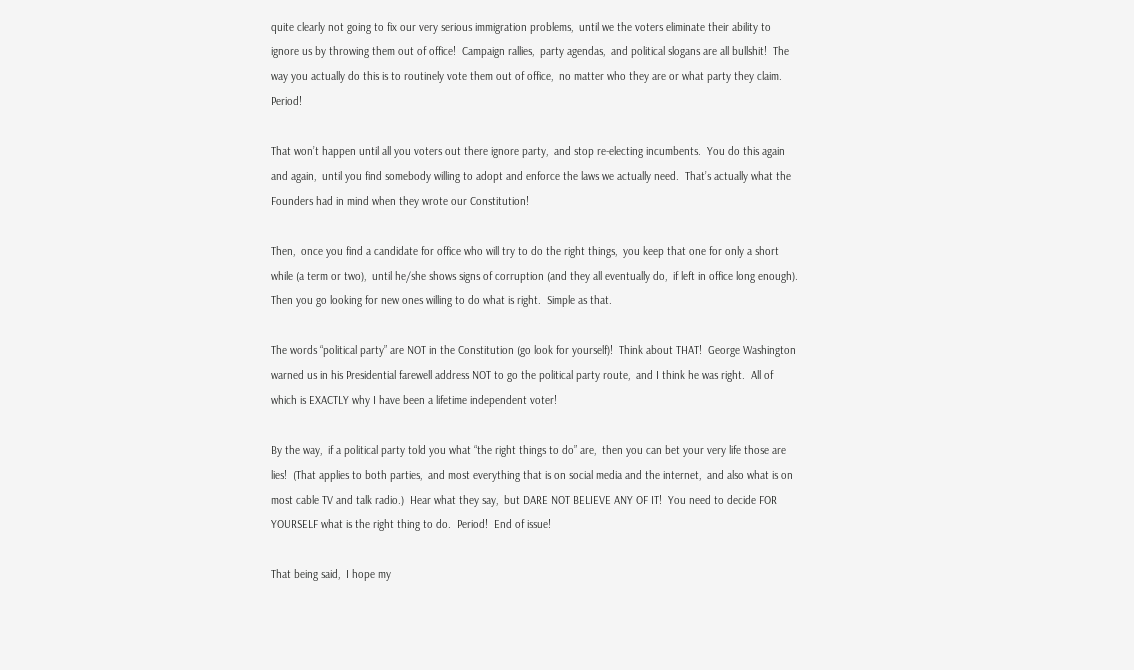quite clearly not going to fix our very serious immigration problems,  until we the voters eliminate their ability to ignore us by throwing them out of office!  Campaign rallies,  party agendas,  and political slogans are all bullshit!  The way you actually do this is to routinely vote them out of office,  no matter who they are or what party they claim.  Period!

That won’t happen until all you voters out there ignore party,  and stop re-electing incumbents.  You do this again and again,  until you find somebody willing to adopt and enforce the laws we actually need.  That’s actually what the Founders had in mind when they wrote our Constitution!

Then,  once you find a candidate for office who will try to do the right things,  you keep that one for only a short while (a term or two),  until he/she shows signs of corruption (and they all eventually do,  if left in office long enough).  Then you go looking for new ones willing to do what is right.  Simple as that.

The words “political party” are NOT in the Constitution (go look for yourself)!  Think about THAT!  George Washington warned us in his Presidential farewell address NOT to go the political party route,  and I think he was right.  All of which is EXACTLY why I have been a lifetime independent voter!

By the way,  if a political party told you what “the right things to do” are,  then you can bet your very life those are lies!  (That applies to both parties,  and most everything that is on social media and the internet,  and also what is on most cable TV and talk radio.)  Hear what they say,  but DARE NOT BELIEVE ANY OF IT!  You need to decide FOR YOURSELF what is the right thing to do.  Period!  End of issue!

That being said,  I hope my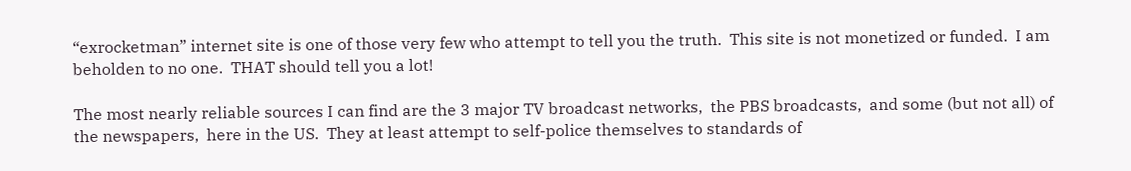“exrocketman” internet site is one of those very few who attempt to tell you the truth.  This site is not monetized or funded.  I am beholden to no one.  THAT should tell you a lot!

The most nearly reliable sources I can find are the 3 major TV broadcast networks,  the PBS broadcasts,  and some (but not all) of the newspapers,  here in the US.  They at least attempt to self-police themselves to standards of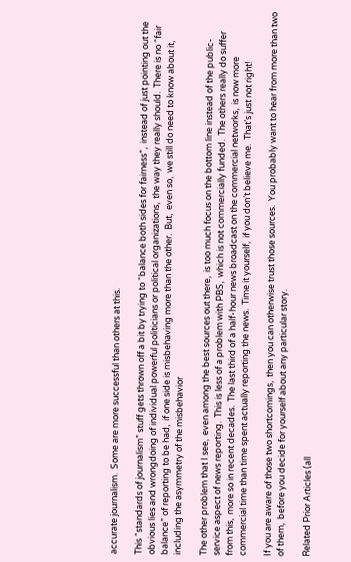accurate journalism.  Some are more successful than others at this.

This “standards of journalism” stuff gets thrown off a bit by trying to “balance both sides for fairness”,  instead of just pointing out the obvious lies and wrongdoing of individual powerful politicians or political organizations,  the way they really should.  There is no “fair balance” of reporting to be had,  if one side is misbehaving more than the other.  But,  even so,  we still do need to know about it,  including the asymmetry of the misbehavior

The other problem that I see,  even among the best sources out there,  is too much focus on the bottom line instead of the public-service aspect of news reporting.  This is less of a problem with PBS,  which is not commercially funded.  The others really do suffer from this,  more so in recent decades.  The last third of a half-hour news broadcast on the commercial networks,  is now more commercial time than time spent actually reporting the news.  Time it yourself,  if you don’t believe me.  That’s just not right!

If you are aware of those two shortcomings,  then you can otherwise trust those sources.  You probably want to hear from more than two of them,  before you decide for yourself about any particular story.

Related Prior Articles (all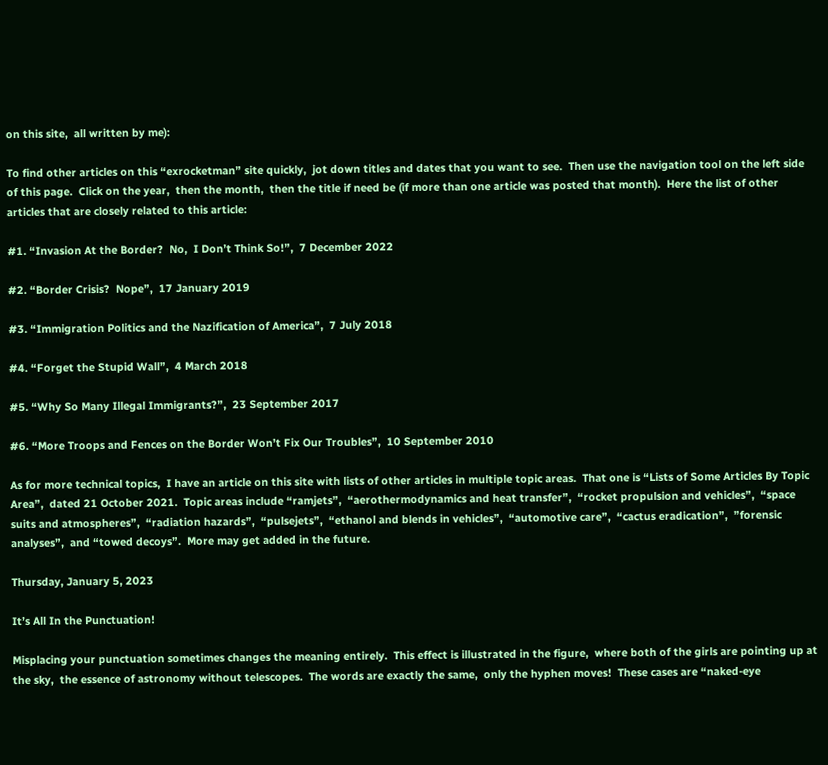on this site,  all written by me):

To find other articles on this “exrocketman” site quickly,  jot down titles and dates that you want to see.  Then use the navigation tool on the left side of this page.  Click on the year,  then the month,  then the title if need be (if more than one article was posted that month).  Here the list of other articles that are closely related to this article:

#1. “Invasion At the Border?  No,  I Don’t Think So!”,  7 December 2022

#2. “Border Crisis?  Nope”,  17 January 2019

#3. “Immigration Politics and the Nazification of America”,  7 July 2018

#4. “Forget the Stupid Wall”,  4 March 2018

#5. “Why So Many Illegal Immigrants?”,  23 September 2017

#6. “More Troops and Fences on the Border Won’t Fix Our Troubles”,  10 September 2010

As for more technical topics,  I have an article on this site with lists of other articles in multiple topic areas.  That one is “Lists of Some Articles By Topic Area”,  dated 21 October 2021.  Topic areas include “ramjets”,  “aerothermodynamics and heat transfer”,  “rocket propulsion and vehicles”,  “space suits and atmospheres”,  “radiation hazards”,  “pulsejets”,  “ethanol and blends in vehicles”,  “automotive care”,  “cactus eradication”,  ”forensic analyses”,  and “towed decoys”.  More may get added in the future.

Thursday, January 5, 2023

It’s All In the Punctuation!

Misplacing your punctuation sometimes changes the meaning entirely.  This effect is illustrated in the figure,  where both of the girls are pointing up at the sky,  the essence of astronomy without telescopes.  The words are exactly the same,  only the hyphen moves!  These cases are “naked-eye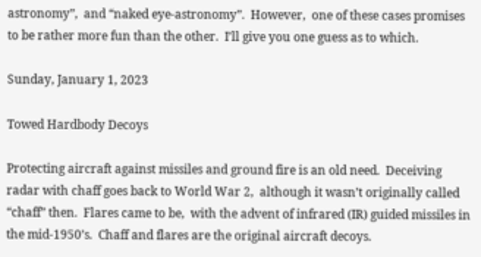astronomy”,  and “naked eye-astronomy”.  However,  one of these cases promises to be rather more fun than the other.  I’ll give you one guess as to which.

Sunday, January 1, 2023

Towed Hardbody Decoys

Protecting aircraft against missiles and ground fire is an old need.  Deceiving radar with chaff goes back to World War 2,  although it wasn’t originally called “chaff” then.  Flares came to be,  with the advent of infrared (IR) guided missiles in the mid-1950’s.  Chaff and flares are the original aircraft decoys.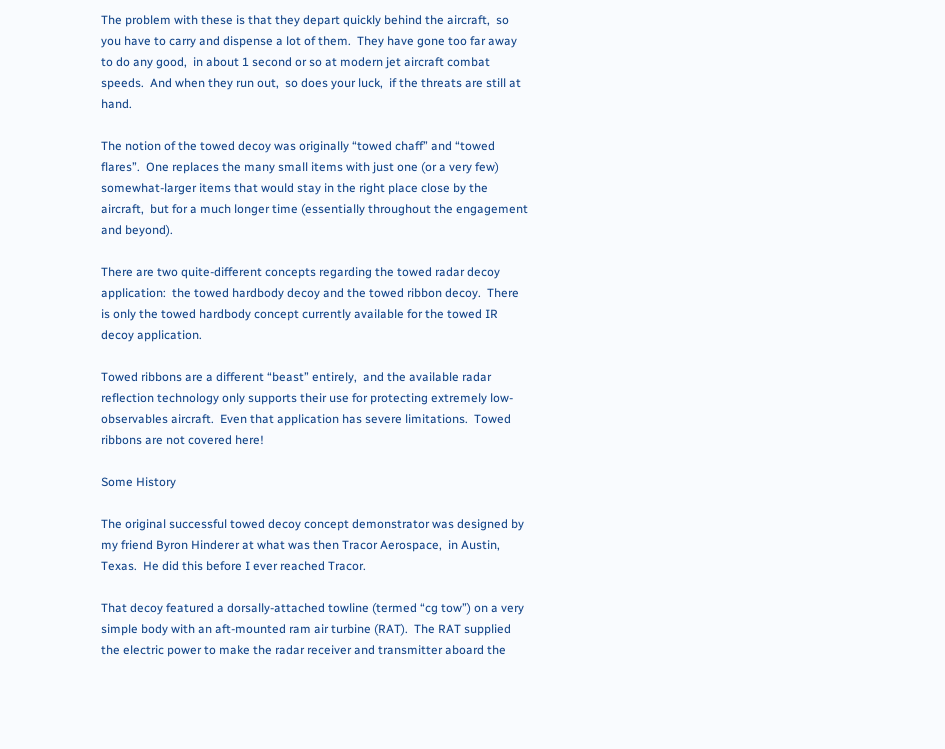The problem with these is that they depart quickly behind the aircraft,  so you have to carry and dispense a lot of them.  They have gone too far away to do any good,  in about 1 second or so at modern jet aircraft combat speeds.  And when they run out,  so does your luck,  if the threats are still at hand.

The notion of the towed decoy was originally “towed chaff” and “towed flares”.  One replaces the many small items with just one (or a very few) somewhat-larger items that would stay in the right place close by the aircraft,  but for a much longer time (essentially throughout the engagement and beyond).

There are two quite-different concepts regarding the towed radar decoy application:  the towed hardbody decoy and the towed ribbon decoy.  There is only the towed hardbody concept currently available for the towed IR decoy application.

Towed ribbons are a different “beast” entirely,  and the available radar reflection technology only supports their use for protecting extremely low-observables aircraft.  Even that application has severe limitations.  Towed ribbons are not covered here!

Some History

The original successful towed decoy concept demonstrator was designed by my friend Byron Hinderer at what was then Tracor Aerospace,  in Austin,  Texas.  He did this before I ever reached Tracor.

That decoy featured a dorsally-attached towline (termed “cg tow”) on a very simple body with an aft-mounted ram air turbine (RAT).  The RAT supplied the electric power to make the radar receiver and transmitter aboard the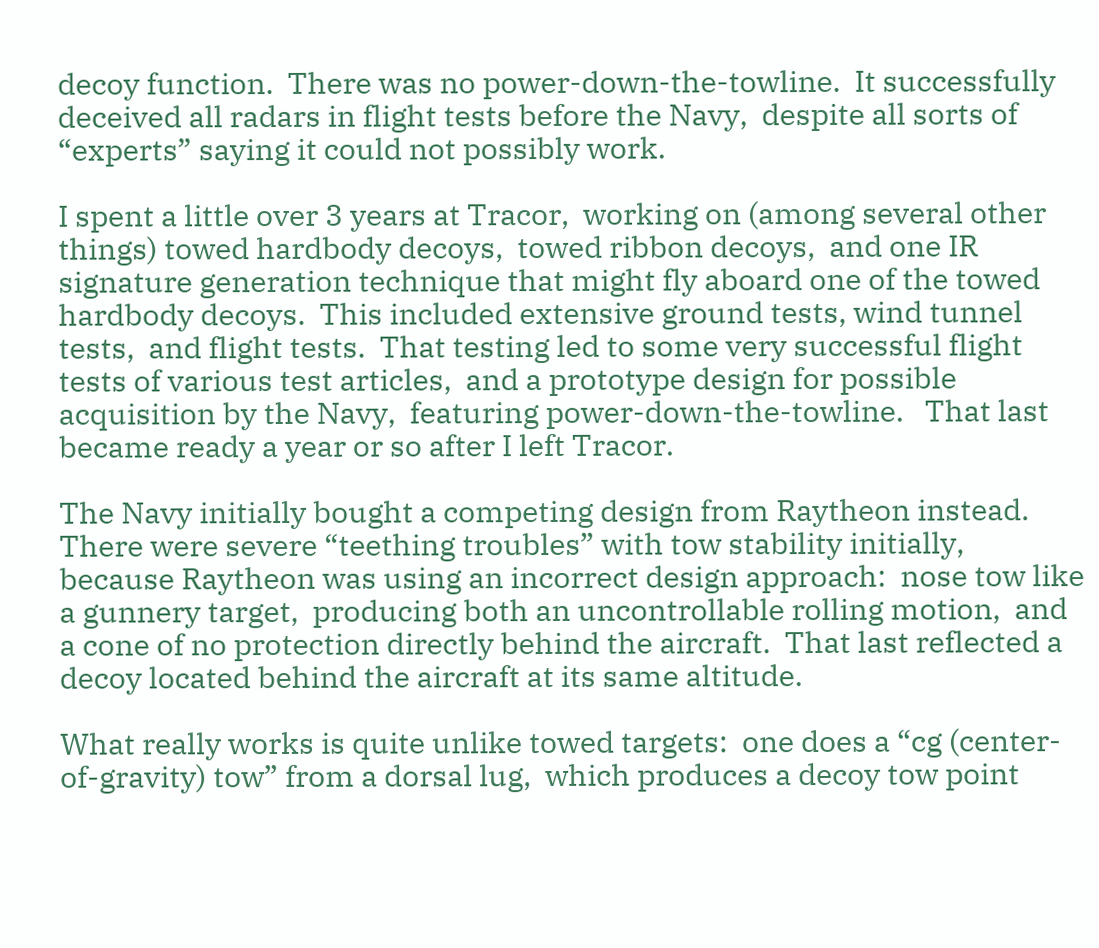decoy function.  There was no power-down-the-towline.  It successfully deceived all radars in flight tests before the Navy,  despite all sorts of “experts” saying it could not possibly work.

I spent a little over 3 years at Tracor,  working on (among several other things) towed hardbody decoys,  towed ribbon decoys,  and one IR signature generation technique that might fly aboard one of the towed hardbody decoys.  This included extensive ground tests, wind tunnel tests,  and flight tests.  That testing led to some very successful flight tests of various test articles,  and a prototype design for possible acquisition by the Navy,  featuring power-down-the-towline.   That last became ready a year or so after I left Tracor.

The Navy initially bought a competing design from Raytheon instead.  There were severe “teething troubles” with tow stability initially,  because Raytheon was using an incorrect design approach:  nose tow like a gunnery target,  producing both an uncontrollable rolling motion,  and a cone of no protection directly behind the aircraft.  That last reflected a decoy located behind the aircraft at its same altitude.

What really works is quite unlike towed targets:  one does a “cg (center-of-gravity) tow” from a dorsal lug,  which produces a decoy tow point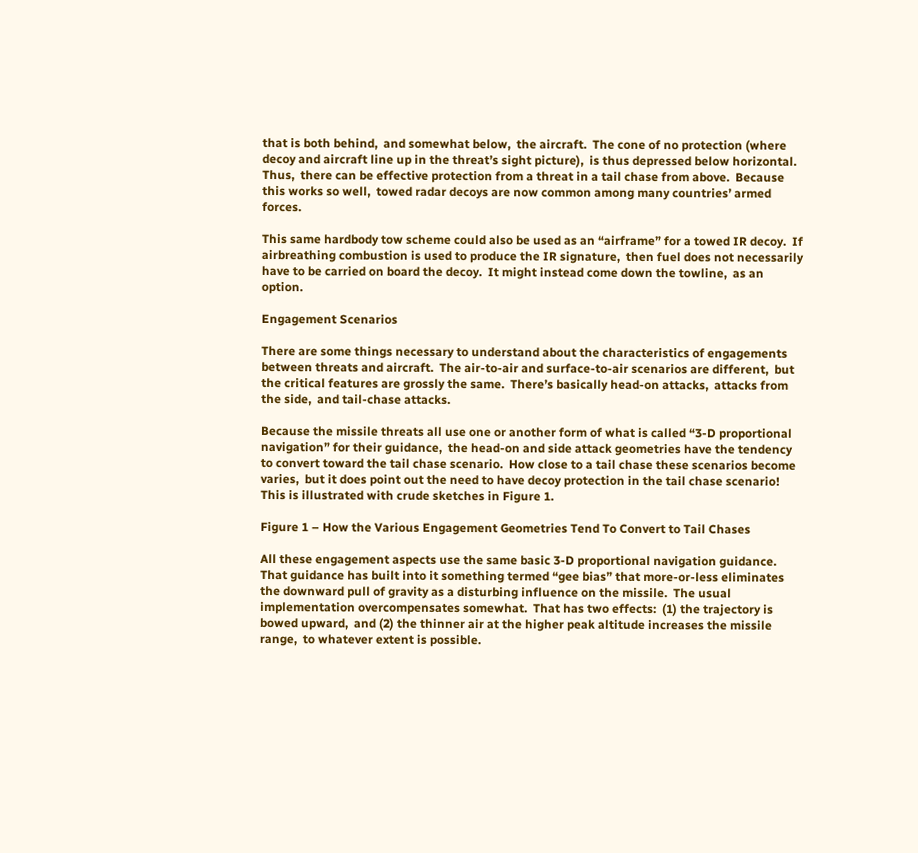that is both behind,  and somewhat below,  the aircraft.  The cone of no protection (where decoy and aircraft line up in the threat’s sight picture),  is thus depressed below horizontal.  Thus,  there can be effective protection from a threat in a tail chase from above.  Because this works so well,  towed radar decoys are now common among many countries’ armed forces.

This same hardbody tow scheme could also be used as an “airframe” for a towed IR decoy.  If airbreathing combustion is used to produce the IR signature,  then fuel does not necessarily have to be carried on board the decoy.  It might instead come down the towline,  as an option.

Engagement Scenarios

There are some things necessary to understand about the characteristics of engagements between threats and aircraft.  The air-to-air and surface-to-air scenarios are different,  but the critical features are grossly the same.  There’s basically head-on attacks,  attacks from the side,  and tail-chase attacks.

Because the missile threats all use one or another form of what is called “3-D proportional navigation” for their guidance,  the head-on and side attack geometries have the tendency to convert toward the tail chase scenario.  How close to a tail chase these scenarios become varies,  but it does point out the need to have decoy protection in the tail chase scenario!  This is illustrated with crude sketches in Figure 1.

Figure 1 – How the Various Engagement Geometries Tend To Convert to Tail Chases

All these engagement aspects use the same basic 3-D proportional navigation guidance.  That guidance has built into it something termed “gee bias” that more-or-less eliminates the downward pull of gravity as a disturbing influence on the missile.  The usual implementation overcompensates somewhat.  That has two effects:  (1) the trajectory is bowed upward,  and (2) the thinner air at the higher peak altitude increases the missile range,  to whatever extent is possible.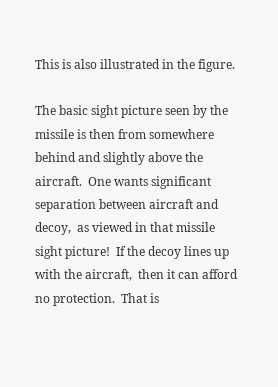This is also illustrated in the figure.

The basic sight picture seen by the missile is then from somewhere behind and slightly above the aircraft.  One wants significant separation between aircraft and decoy,  as viewed in that missile sight picture!  If the decoy lines up with the aircraft,  then it can afford no protection.  That is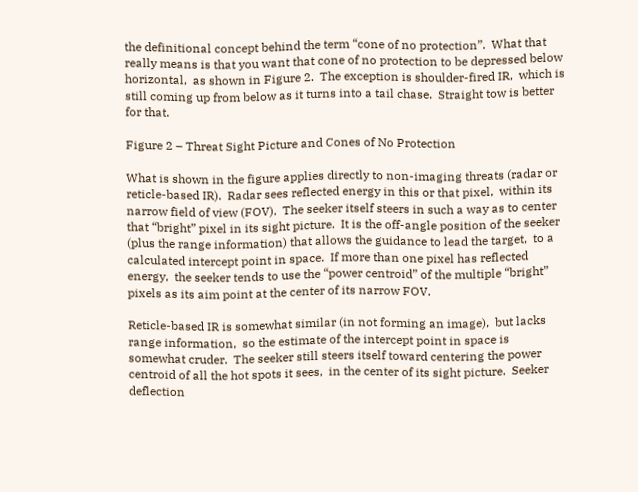the definitional concept behind the term “cone of no protection”.  What that really means is that you want that cone of no protection to be depressed below horizontal,  as shown in Figure 2.  The exception is shoulder-fired IR,  which is still coming up from below as it turns into a tail chase.  Straight tow is better for that.

Figure 2 – Threat Sight Picture and Cones of No Protection

What is shown in the figure applies directly to non-imaging threats (radar or reticle-based IR).  Radar sees reflected energy in this or that pixel,  within its narrow field of view (FOV).  The seeker itself steers in such a way as to center that “bright” pixel in its sight picture.  It is the off-angle position of the seeker (plus the range information) that allows the guidance to lead the target,  to a calculated intercept point in space.  If more than one pixel has reflected energy,  the seeker tends to use the “power centroid” of the multiple “bright” pixels as its aim point at the center of its narrow FOV.

Reticle-based IR is somewhat similar (in not forming an image),  but lacks range information,  so the estimate of the intercept point in space is somewhat cruder.  The seeker still steers itself toward centering the power centroid of all the hot spots it sees,  in the center of its sight picture.  Seeker deflection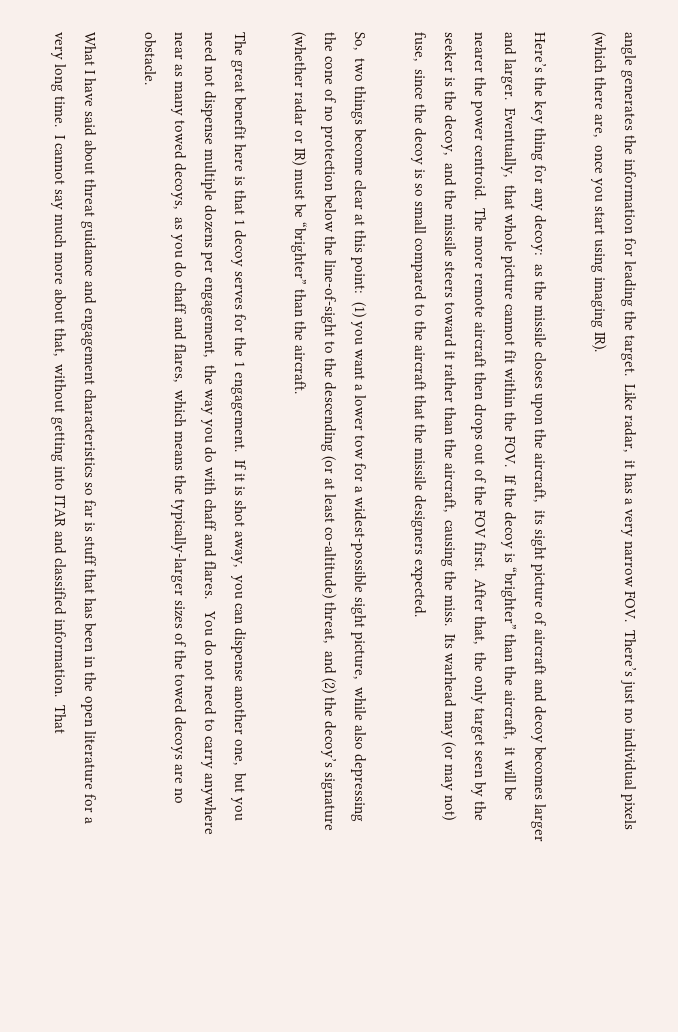angle generates the information for leading the target.  Like radar,  it has a very narrow FOV.  There’s just no individual pixels (which there are,  once you start using imaging IR).

Here’s the key thing for any decoy:  as the missile closes upon the aircraft,  its sight picture of aircraft and decoy becomes larger and larger.  Eventually,  that whole picture cannot fit within the FOV.  If the decoy is “brighter” than the aircraft,  it will be nearer the power centroid.  The more remote aircraft then drops out of the FOV first.  After that,  the only target seen by the seeker is the decoy,  and the missile steers toward it rather than the aircraft,  causing the miss.  Its warhead may (or may not) fuse,  since the decoy is so small compared to the aircraft that the missile designers expected.

So,  two things become clear at this point:  (1) you want a lower tow for a widest-possible sight picture,  while also depressing the cone of no protection below the line-of-sight to the descending (or at least co-altitude) threat,  and (2) the decoy’s signature (whether radar or IR) must be “brighter” than the aircraft.

The great benefit here is that 1 decoy serves for the 1 engagement.  If it is shot away,  you can dispense another one,  but you need not dispense multiple dozens per engagement,  the way you do with chaff and flares.   You do not need to carry anywhere near as many towed decoys,  as you do chaff and flares,  which means the typically-larger sizes of the towed decoys are no obstacle.

What I have said about threat guidance and engagement characteristics so far is stuff that has been in the open literature for a very long time.  I cannot say much more about that,  without getting into ITAR and classified information.  That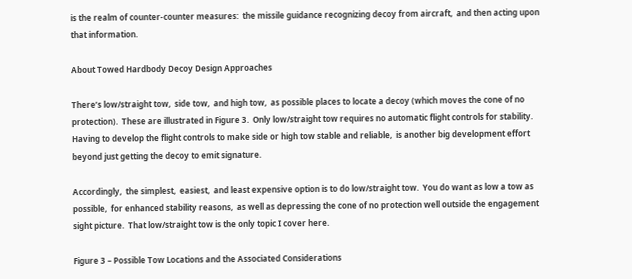is the realm of counter-counter measures:  the missile guidance recognizing decoy from aircraft,  and then acting upon that information.

About Towed Hardbody Decoy Design Approaches

There’s low/straight tow,  side tow,  and high tow,  as possible places to locate a decoy (which moves the cone of no protection).  These are illustrated in Figure 3.  Only low/straight tow requires no automatic flight controls for stability.  Having to develop the flight controls to make side or high tow stable and reliable,  is another big development effort beyond just getting the decoy to emit signature.

Accordingly,  the simplest,  easiest,  and least expensive option is to do low/straight tow.  You do want as low a tow as possible,  for enhanced stability reasons,  as well as depressing the cone of no protection well outside the engagement sight picture.  That low/straight tow is the only topic I cover here.

Figure 3 – Possible Tow Locations and the Associated Considerations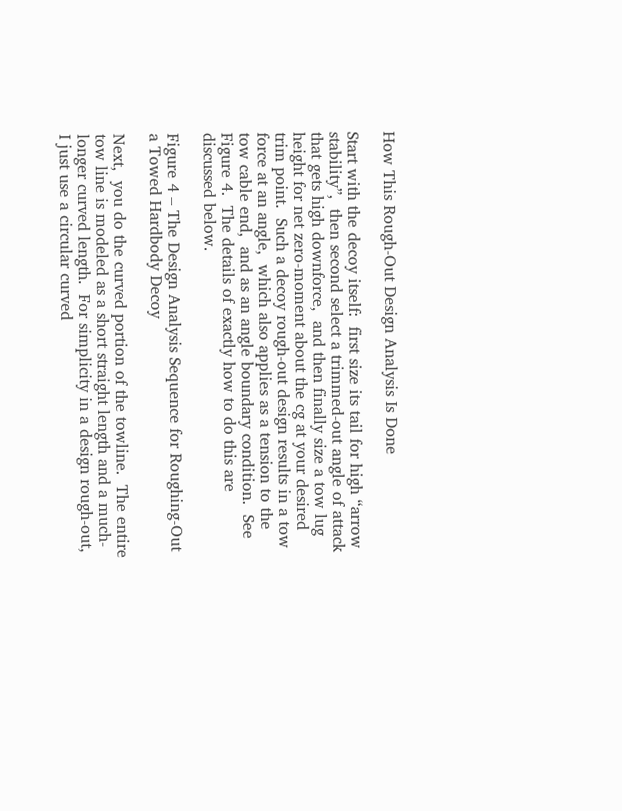How This Rough-Out Design Analysis Is Done

Start with the decoy itself:  first size its tail for high “arrow stability”,  then second select a trimmed-out angle of attack that gets high downforce,  and then finally size a tow lug height for net zero-moment about the cg at your desired trim point.  Such a decoy rough-out design results in a tow force at an angle,  which also applies as a tension to the tow cable end,  and as an angle boundary condition.  See Figure 4.  The details of exactly how to do this are discussed below.

Figure 4 – The Design Analysis Sequence for Roughing-Out a Towed Hardbody Decoy

Next,  you do the curved portion of the towline.  The entire tow line is modeled as a short straight length and a much-longer curved length.  For simplicity in a design rough-out,  I just use a circular curved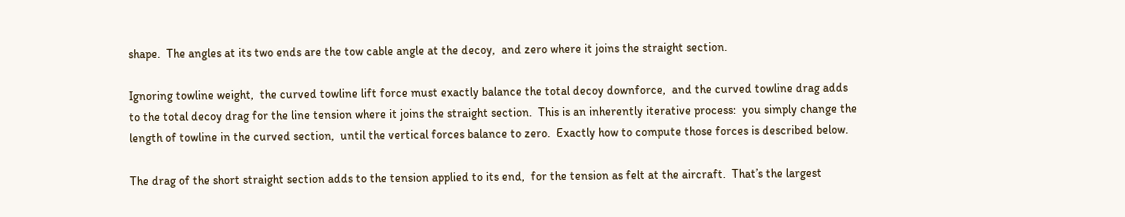shape.  The angles at its two ends are the tow cable angle at the decoy,  and zero where it joins the straight section.

Ignoring towline weight,  the curved towline lift force must exactly balance the total decoy downforce,  and the curved towline drag adds to the total decoy drag for the line tension where it joins the straight section.  This is an inherently iterative process:  you simply change the length of towline in the curved section,  until the vertical forces balance to zero.  Exactly how to compute those forces is described below.

The drag of the short straight section adds to the tension applied to its end,  for the tension as felt at the aircraft.  That’s the largest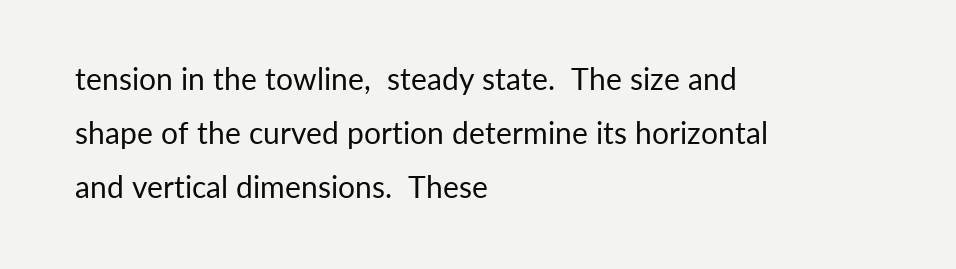tension in the towline,  steady state.  The size and shape of the curved portion determine its horizontal and vertical dimensions.  These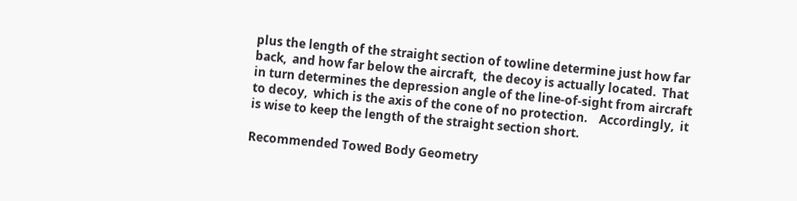plus the length of the straight section of towline determine just how far back,  and how far below the aircraft,  the decoy is actually located.  That in turn determines the depression angle of the line-of-sight from aircraft to decoy,  which is the axis of the cone of no protection.    Accordingly,  it is wise to keep the length of the straight section short.

Recommended Towed Body Geometry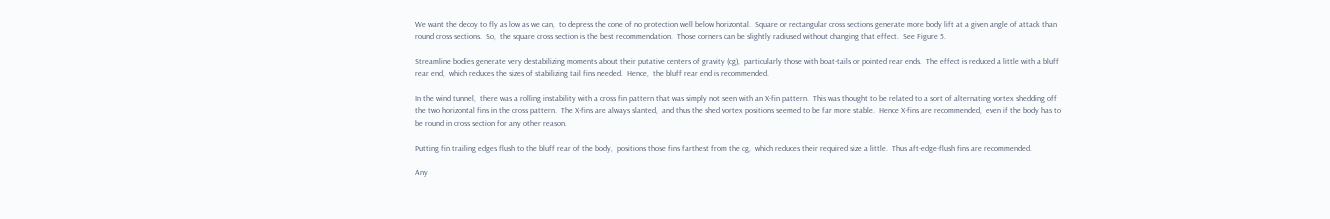We want the decoy to fly as low as we can,  to depress the cone of no protection well below horizontal.  Square or rectangular cross sections generate more body lift at a given angle of attack than round cross sections.  So,  the square cross section is the best recommendation.  Those corners can be slightly radiused without changing that effect.  See Figure 5.

Streamline bodies generate very destabilizing moments about their putative centers of gravity (cg),  particularly those with boat-tails or pointed rear ends.  The effect is reduced a little with a bluff rear end,  which reduces the sizes of stabilizing tail fins needed.  Hence,  the bluff rear end is recommended.

In the wind tunnel,  there was a rolling instability with a cross fin pattern that was simply not seen with an X-fin pattern.  This was thought to be related to a sort of alternating vortex shedding off the two horizontal fins in the cross pattern.  The X-fins are always slanted,  and thus the shed vortex positions seemed to be far more stable.  Hence X-fins are recommended,  even if the body has to be round in cross section for any other reason.

Putting fin trailing edges flush to the bluff rear of the body,  positions those fins farthest from the cg,  which reduces their required size a little.  Thus aft-edge-flush fins are recommended.

Any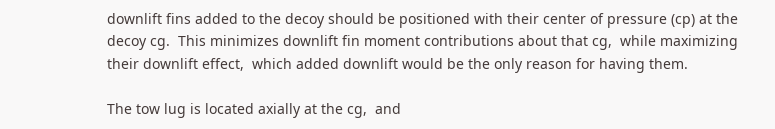downlift fins added to the decoy should be positioned with their center of pressure (cp) at the decoy cg.  This minimizes downlift fin moment contributions about that cg,  while maximizing their downlift effect,  which added downlift would be the only reason for having them.

The tow lug is located axially at the cg,  and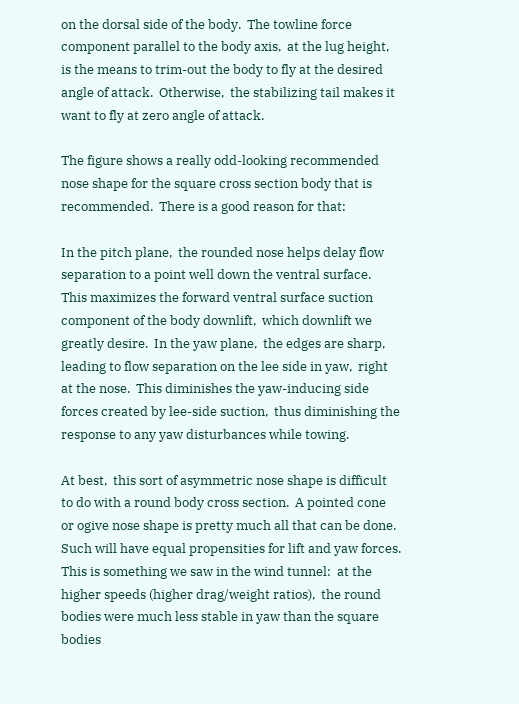on the dorsal side of the body.  The towline force component parallel to the body axis,  at the lug height,  is the means to trim-out the body to fly at the desired angle of attack.  Otherwise,  the stabilizing tail makes it want to fly at zero angle of attack.

The figure shows a really odd-looking recommended nose shape for the square cross section body that is recommended.  There is a good reason for that:

In the pitch plane,  the rounded nose helps delay flow separation to a point well down the ventral surface.  This maximizes the forward ventral surface suction component of the body downlift,  which downlift we greatly desire.  In the yaw plane,  the edges are sharp,  leading to flow separation on the lee side in yaw,  right at the nose.  This diminishes the yaw-inducing side forces created by lee-side suction,  thus diminishing the response to any yaw disturbances while towing.

At best,  this sort of asymmetric nose shape is difficult to do with a round body cross section.  A pointed cone or ogive nose shape is pretty much all that can be done.  Such will have equal propensities for lift and yaw forces.  This is something we saw in the wind tunnel:  at the higher speeds (higher drag/weight ratios),  the round bodies were much less stable in yaw than the square bodies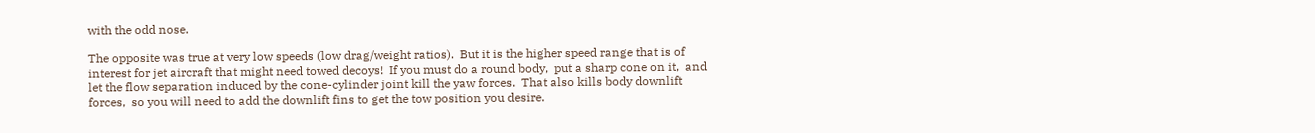with the odd nose.

The opposite was true at very low speeds (low drag/weight ratios).  But it is the higher speed range that is of interest for jet aircraft that might need towed decoys!  If you must do a round body,  put a sharp cone on it,  and let the flow separation induced by the cone-cylinder joint kill the yaw forces.  That also kills body downlift forces,  so you will need to add the downlift fins to get the tow position you desire.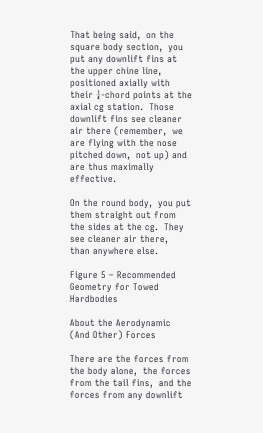That being said,  on the square body section,  you put any downlift fins at the upper chine line,  positioned axially with their ¼-chord points at the axial cg station.  Those downlift fins see cleaner air there (remember,  we are flying with the nose pitched down,  not up) and are thus maximally effective.

On the round body,  you put them straight out from the sides at the cg.  They see cleaner air there,  than anywhere else.

Figure 5 – Recommended Geometry for Towed Hardbodies

About the Aerodynamic (And Other) Forces

There are the forces from the body alone,  the forces from the tail fins,  and the forces from any downlift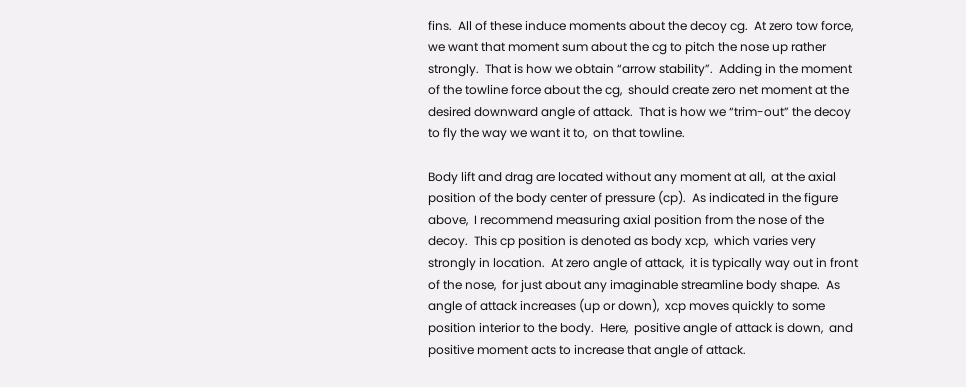fins.  All of these induce moments about the decoy cg.  At zero tow force,  we want that moment sum about the cg to pitch the nose up rather strongly.  That is how we obtain “arrow stability”.  Adding in the moment of the towline force about the cg,  should create zero net moment at the desired downward angle of attack.  That is how we “trim-out” the decoy to fly the way we want it to,  on that towline.

Body lift and drag are located without any moment at all,  at the axial position of the body center of pressure (cp).  As indicated in the figure above,  I recommend measuring axial position from the nose of the decoy.  This cp position is denoted as body xcp,  which varies very strongly in location.  At zero angle of attack,  it is typically way out in front of the nose,  for just about any imaginable streamline body shape.  As angle of attack increases (up or down),  xcp moves quickly to some position interior to the body.  Here,  positive angle of attack is down,  and positive moment acts to increase that angle of attack.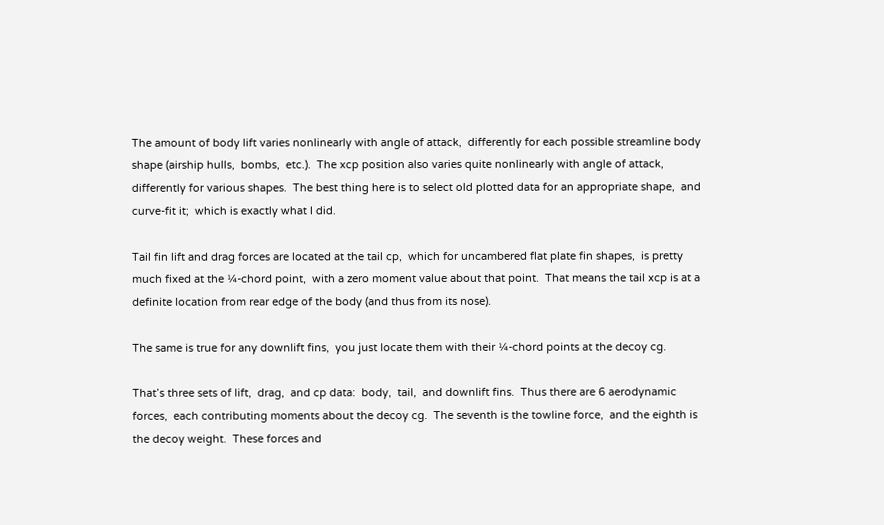The amount of body lift varies nonlinearly with angle of attack,  differently for each possible streamline body shape (airship hulls,  bombs,  etc.).  The xcp position also varies quite nonlinearly with angle of attack,  differently for various shapes.  The best thing here is to select old plotted data for an appropriate shape,  and curve-fit it;  which is exactly what I did.

Tail fin lift and drag forces are located at the tail cp,  which for uncambered flat plate fin shapes,  is pretty much fixed at the ¼-chord point,  with a zero moment value about that point.  That means the tail xcp is at a definite location from rear edge of the body (and thus from its nose).

The same is true for any downlift fins,  you just locate them with their ¼-chord points at the decoy cg.

That’s three sets of lift,  drag,  and cp data:  body,  tail,  and downlift fins.  Thus there are 6 aerodynamic forces,  each contributing moments about the decoy cg.  The seventh is the towline force,  and the eighth is the decoy weight.  These forces and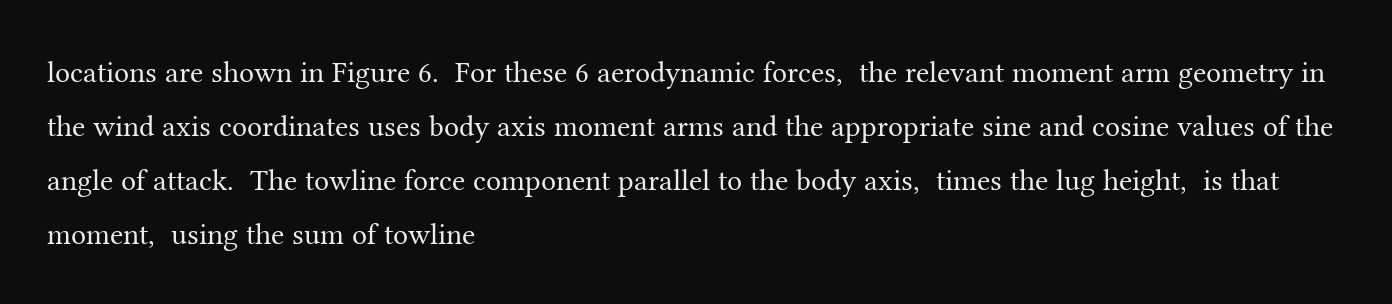locations are shown in Figure 6.  For these 6 aerodynamic forces,  the relevant moment arm geometry in the wind axis coordinates uses body axis moment arms and the appropriate sine and cosine values of the angle of attack.  The towline force component parallel to the body axis,  times the lug height,  is that moment,  using the sum of towline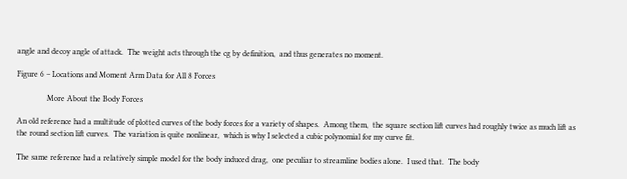angle and decoy angle of attack.  The weight acts through the cg by definition,  and thus generates no moment.

Figure 6 – Locations and Moment Arm Data for All 8 Forces

               More About the Body Forces

An old reference had a multitude of plotted curves of the body forces for a variety of shapes.  Among them,  the square section lift curves had roughly twice as much lift as the round section lift curves.  The variation is quite nonlinear,  which is why I selected a cubic polynomial for my curve fit.

The same reference had a relatively simple model for the body induced drag,  one peculiar to streamline bodies alone.  I used that.  The body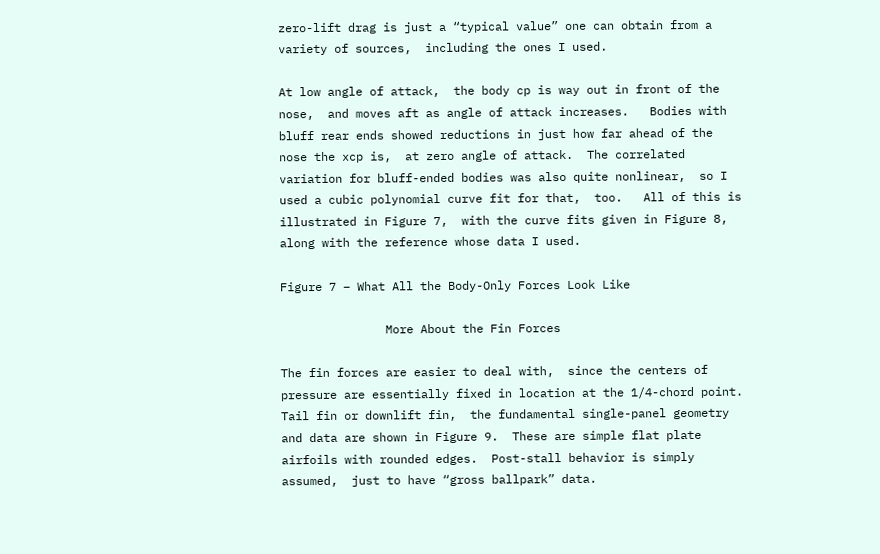zero-lift drag is just a “typical value” one can obtain from a variety of sources,  including the ones I used.

At low angle of attack,  the body cp is way out in front of the nose,  and moves aft as angle of attack increases.   Bodies with bluff rear ends showed reductions in just how far ahead of the nose the xcp is,  at zero angle of attack.  The correlated variation for bluff-ended bodies was also quite nonlinear,  so I used a cubic polynomial curve fit for that,  too.   All of this is illustrated in Figure 7,  with the curve fits given in Figure 8,  along with the reference whose data I used.

Figure 7 – What All the Body-Only Forces Look Like

               More About the Fin Forces

The fin forces are easier to deal with,  since the centers of pressure are essentially fixed in location at the 1/4-chord point.  Tail fin or downlift fin,  the fundamental single-panel geometry and data are shown in Figure 9.  These are simple flat plate airfoils with rounded edges.  Post-stall behavior is simply assumed,  just to have “gross ballpark” data.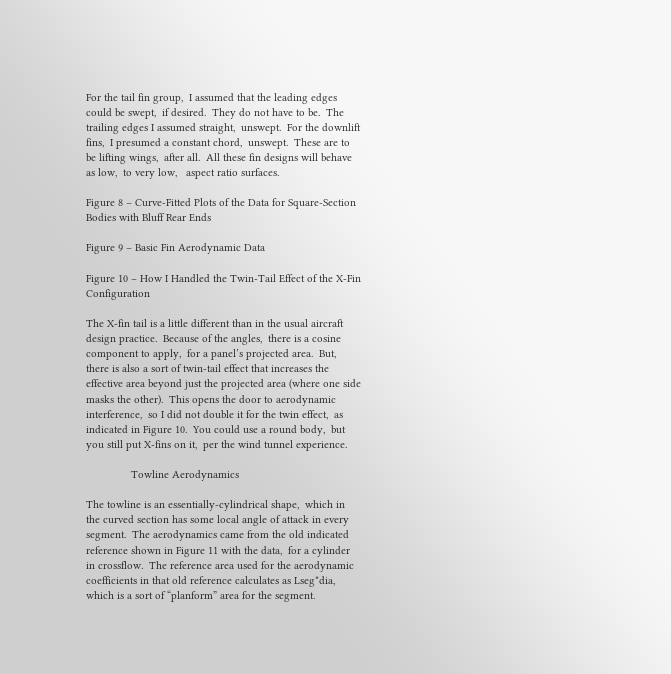For the tail fin group,  I assumed that the leading edges could be swept,  if desired.  They do not have to be.  The trailing edges I assumed straight,  unswept.  For the downlift fins,  I presumed a constant chord,  unswept.  These are to be lifting wings,  after all.  All these fin designs will behave as low,  to very low,   aspect ratio surfaces.

Figure 8 – Curve-Fitted Plots of the Data for Square-Section Bodies with Bluff Rear Ends

Figure 9 – Basic Fin Aerodynamic Data

Figure 10 – How I Handled the Twin-Tail Effect of the X-Fin Configuration

The X-fin tail is a little different than in the usual aircraft design practice.  Because of the angles,  there is a cosine component to apply,  for a panel’s projected area.  But,  there is also a sort of twin-tail effect that increases the effective area beyond just the projected area (where one side masks the other).  This opens the door to aerodynamic interference,  so I did not double it for the twin effect,  as indicated in Figure 10.  You could use a round body,  but you still put X-fins on it,  per the wind tunnel experience.

               Towline Aerodynamics

The towline is an essentially-cylindrical shape,  which in the curved section has some local angle of attack in every segment.  The aerodynamics came from the old indicated reference shown in Figure 11 with the data,  for a cylinder in crossflow.  The reference area used for the aerodynamic coefficients in that old reference calculates as Lseg*dia,  which is a sort of “planform” area for the segment.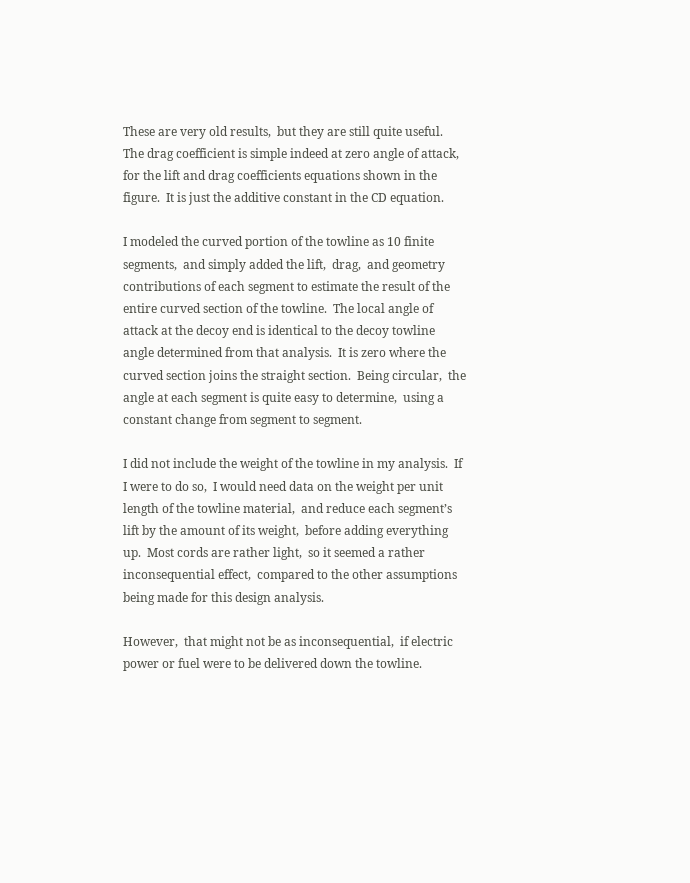These are very old results,  but they are still quite useful.  The drag coefficient is simple indeed at zero angle of attack,  for the lift and drag coefficients equations shown in the figure.  It is just the additive constant in the CD equation.

I modeled the curved portion of the towline as 10 finite segments,  and simply added the lift,  drag,  and geometry contributions of each segment to estimate the result of the entire curved section of the towline.  The local angle of attack at the decoy end is identical to the decoy towline angle determined from that analysis.  It is zero where the curved section joins the straight section.  Being circular,  the angle at each segment is quite easy to determine,  using a constant change from segment to segment.

I did not include the weight of the towline in my analysis.  If I were to do so,  I would need data on the weight per unit length of the towline material,  and reduce each segment’s lift by the amount of its weight,  before adding everything up.  Most cords are rather light,  so it seemed a rather inconsequential effect,  compared to the other assumptions being made for this design analysis.

However,  that might not be as inconsequential,  if electric power or fuel were to be delivered down the towline.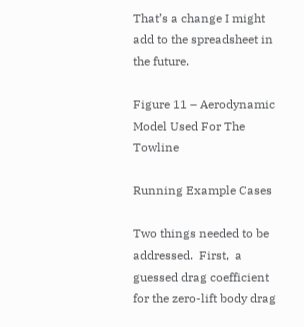That’s a change I might add to the spreadsheet in the future.

Figure 11 – Aerodynamic Model Used For The Towline

Running Example Cases

Two things needed to be addressed.  First,  a guessed drag coefficient for the zero-lift body drag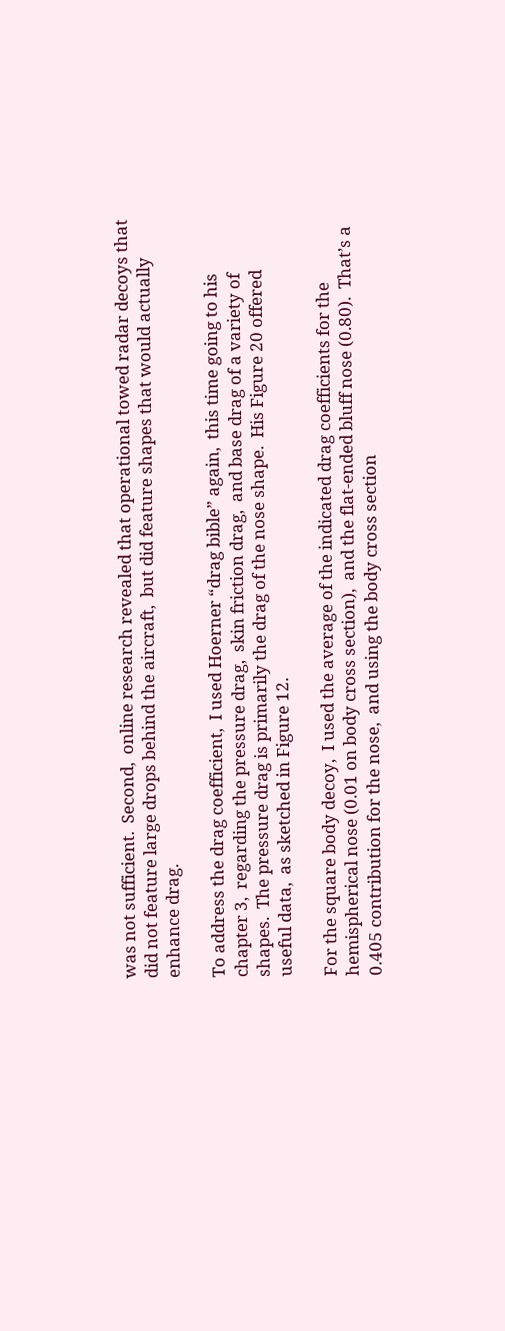was not sufficient.  Second,  online research revealed that operational towed radar decoys that did not feature large drops behind the aircraft,  but did feature shapes that would actually enhance drag.

To address the drag coefficient,  I used Hoerner “drag bible” again,  this time going to his chapter 3,  regarding the pressure drag,  skin friction drag,  and base drag of a variety of shapes.  The pressure drag is primarily the drag of the nose shape.  His Figure 20 offered useful data,  as sketched in Figure 12.

For the square body decoy,  I used the average of the indicated drag coefficients for the hemispherical nose (0.01 on body cross section),  and the flat-ended bluff nose (0.80).  That’s a 0.405 contribution for the nose,  and using the body cross section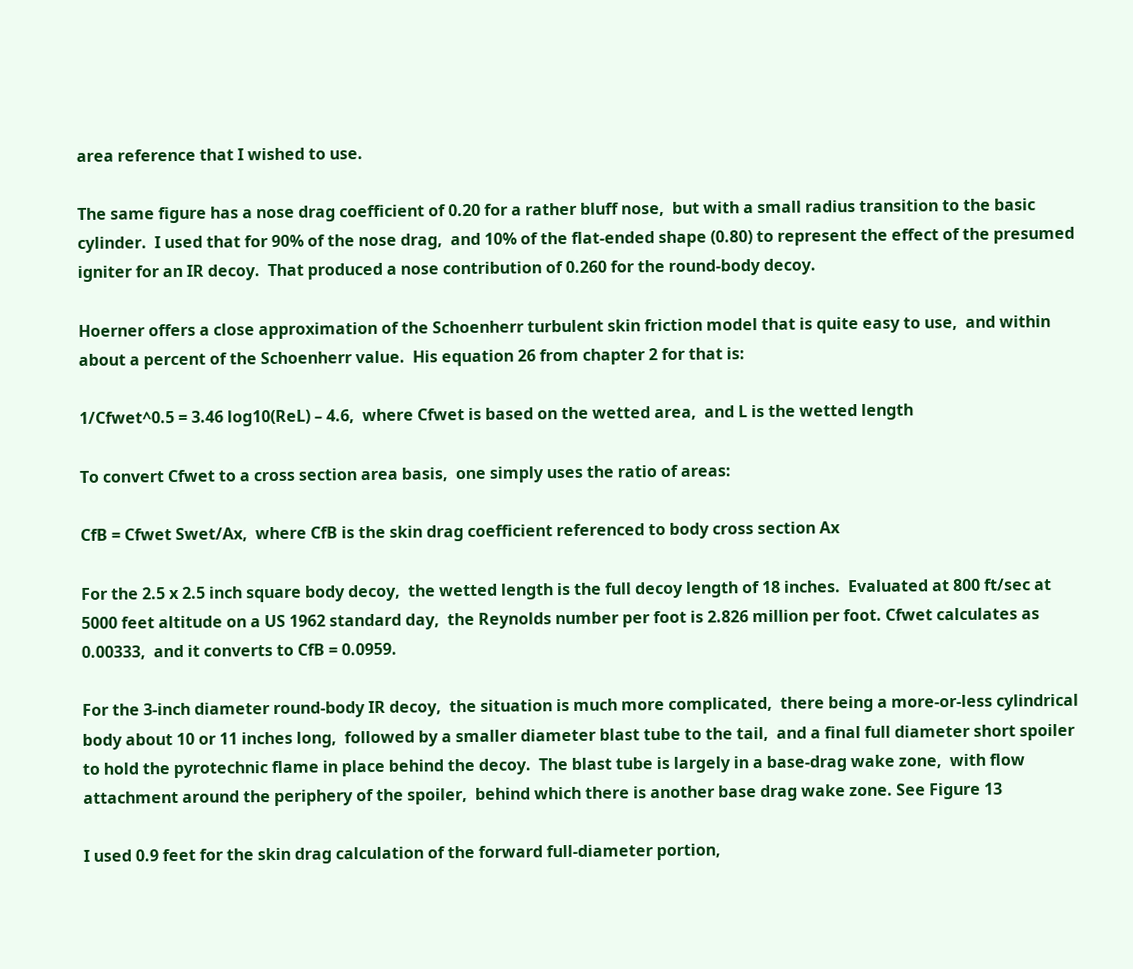area reference that I wished to use.

The same figure has a nose drag coefficient of 0.20 for a rather bluff nose,  but with a small radius transition to the basic cylinder.  I used that for 90% of the nose drag,  and 10% of the flat-ended shape (0.80) to represent the effect of the presumed igniter for an IR decoy.  That produced a nose contribution of 0.260 for the round-body decoy.

Hoerner offers a close approximation of the Schoenherr turbulent skin friction model that is quite easy to use,  and within about a percent of the Schoenherr value.  His equation 26 from chapter 2 for that is:

1/Cfwet^0.5 = 3.46 log10(ReL) – 4.6,  where Cfwet is based on the wetted area,  and L is the wetted length

To convert Cfwet to a cross section area basis,  one simply uses the ratio of areas:

CfB = Cfwet Swet/Ax,  where CfB is the skin drag coefficient referenced to body cross section Ax

For the 2.5 x 2.5 inch square body decoy,  the wetted length is the full decoy length of 18 inches.  Evaluated at 800 ft/sec at 5000 feet altitude on a US 1962 standard day,  the Reynolds number per foot is 2.826 million per foot. Cfwet calculates as 0.00333,  and it converts to CfB = 0.0959.

For the 3-inch diameter round-body IR decoy,  the situation is much more complicated,  there being a more-or-less cylindrical body about 10 or 11 inches long,  followed by a smaller diameter blast tube to the tail,  and a final full diameter short spoiler to hold the pyrotechnic flame in place behind the decoy.  The blast tube is largely in a base-drag wake zone,  with flow attachment around the periphery of the spoiler,  behind which there is another base drag wake zone. See Figure 13

I used 0.9 feet for the skin drag calculation of the forward full-diameter portion,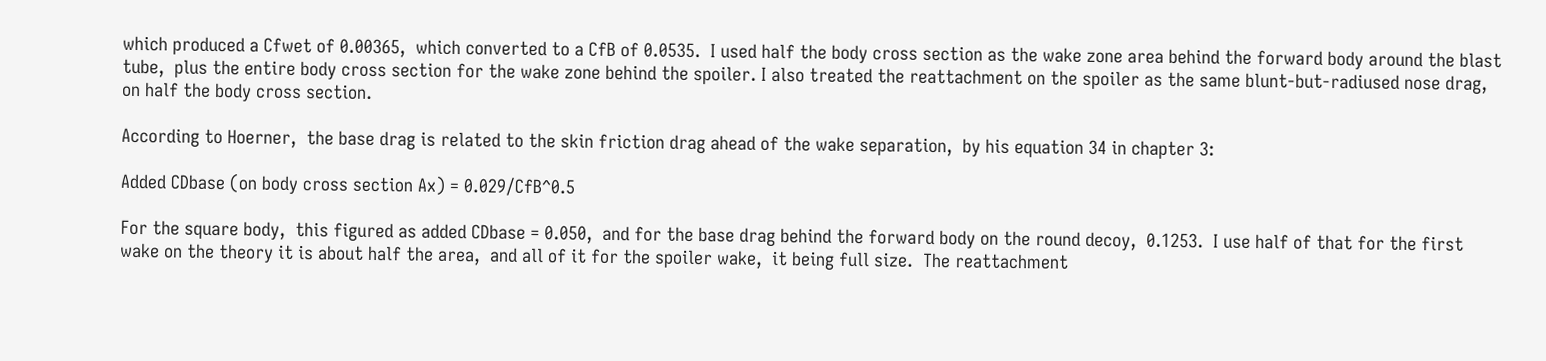which produced a Cfwet of 0.00365,  which converted to a CfB of 0.0535.  I used half the body cross section as the wake zone area behind the forward body around the blast tube,  plus the entire body cross section for the wake zone behind the spoiler. I also treated the reattachment on the spoiler as the same blunt-but-radiused nose drag,  on half the body cross section.

According to Hoerner,  the base drag is related to the skin friction drag ahead of the wake separation,  by his equation 34 in chapter 3:

Added CDbase (on body cross section Ax) = 0.029/CfB^0.5

For the square body,  this figured as added CDbase = 0.050,  and for the base drag behind the forward body on the round decoy,  0.1253.  I use half of that for the first wake on the theory it is about half the area,  and all of it for the spoiler wake,  it being full size.  The reattachment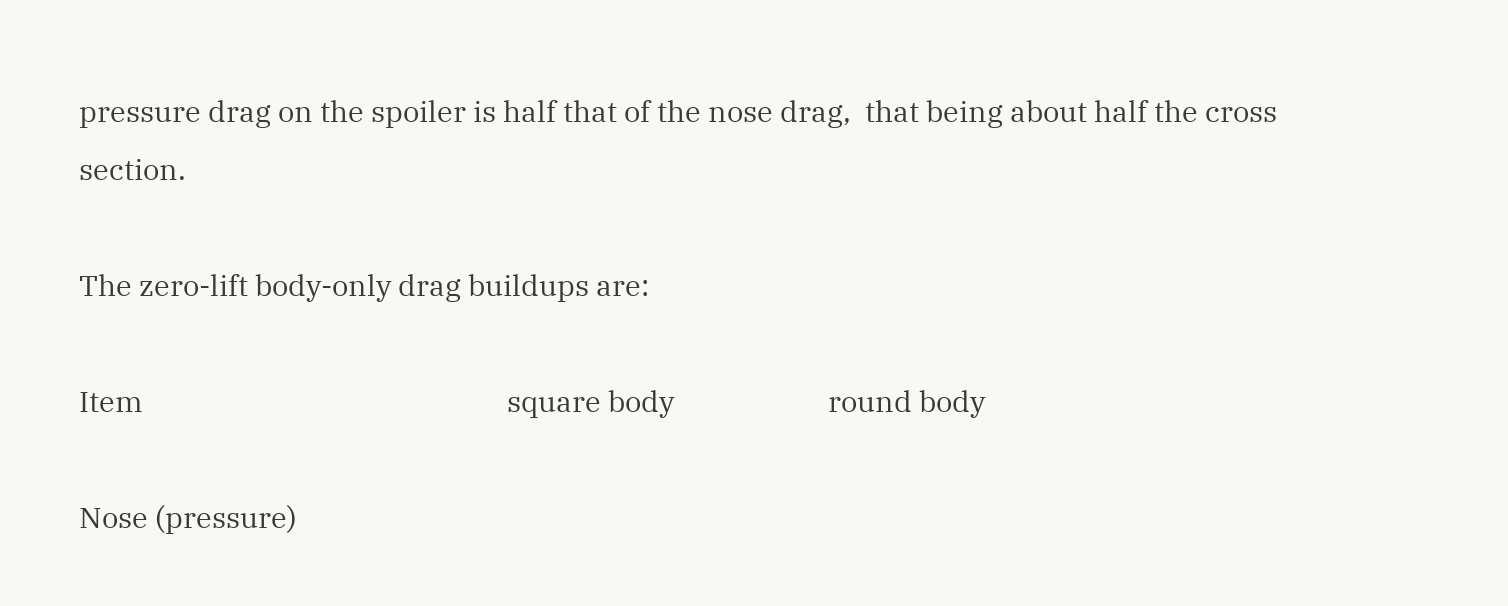pressure drag on the spoiler is half that of the nose drag,  that being about half the cross section.

The zero-lift body-only drag buildups are:

Item                                                    square body                      round body

Nose (pressure)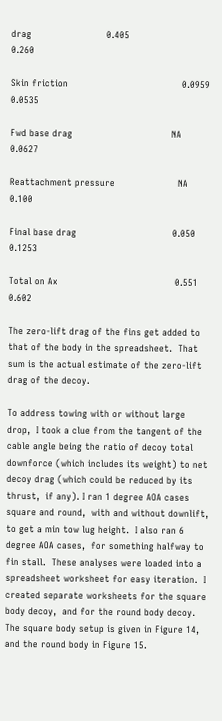drag                         0.405                                   0.260

Skin friction                                      0.0959                                 0.0535

Fwd base drag                                 NA                                        0.0627

Reattachment pressure                     NA                                        0.100

Final base drag                                0.050                                   0.1253

Total on Ax                                       0.551                                   0.602

The zero-lift drag of the fins get added to that of the body in the spreadsheet.  That sum is the actual estimate of the zero-lift drag of the decoy.

To address towing with or without large drop,  I took a clue from the tangent of the cable angle being the ratio of decoy total downforce (which includes its weight) to net decoy drag (which could be reduced by its thrust,  if any). I ran 1 degree AOA cases square and round,  with and without downlift,  to get a min tow lug height.  I also ran 6 degree AOA cases,  for something halfway to fin stall.  These analyses were loaded into a spreadsheet worksheet for easy iteration.  I created separate worksheets for the square body decoy,  and for the round body decoy.  The square body setup is given in Figure 14,  and the round body in Figure 15.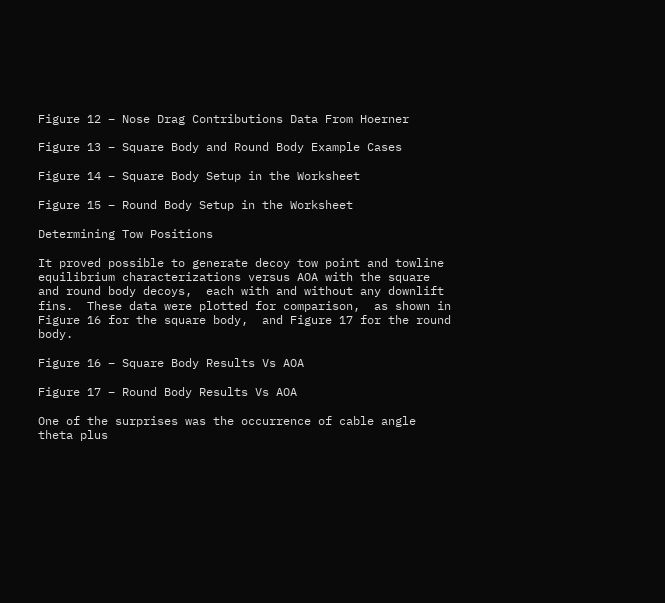Figure 12 – Nose Drag Contributions Data From Hoerner

Figure 13 – Square Body and Round Body Example Cases

Figure 14 – Square Body Setup in the Worksheet

Figure 15 – Round Body Setup in the Worksheet

Determining Tow Positions

It proved possible to generate decoy tow point and towline equilibrium characterizations versus AOA with the square and round body decoys,  each with and without any downlift fins.  These data were plotted for comparison,  as shown in Figure 16 for the square body,  and Figure 17 for the round body.

Figure 16 – Square Body Results Vs AOA

Figure 17 – Round Body Results Vs AOA

One of the surprises was the occurrence of cable angle theta plus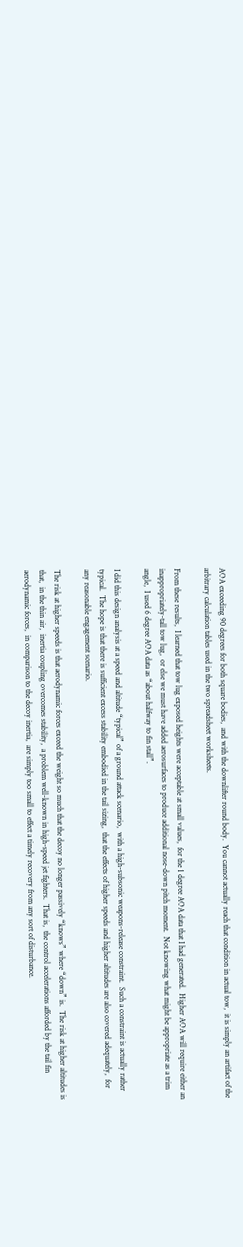AOA exceeding 90 degrees for both square bodies,  and with the downlifter round body.  You cannot actually reach that condition in actual tow,  it is simply an artifact of the arbitrary calculation tables used in the two spreadsheet worksheets.

From these results,  I learned that tow lug exposed heights were acceptable at small values,  for the 1 degree AOA data that I had generated.  Higher AOA will require either an inappropriately-tall tow lug,  or else we must have added aerosurfaces to produce additional nose-down pitch moment.  Not knowing what might be appropriate as a trim angle,  I used 6 degree AOA data as “about halfway to fin stall”.

I did this design analysis at a speed and altitude “typical” of a ground attack scenario,  with a high-subsonic weapons-release constraint.  Such a constraint is actually rather typical.  The hope is that there is sufficient excess stability embodied in the tail sizing,  that the effects of higher speeds and higher altitudes are also covered adequately,  for any reasonable engagement scenario.

The risk at higher speeds is that aerodynamic forces exceed the weight so much that the decoy no longer passively “knows” where “down” is.  The risk at higher altitudes is that,  in the thin air,  inertia coupling overcomes stability,  a problem well-known in high-speed jet fighters.  That is,  the control accelerations afforded by the tail fin aerodynamic forces,  in comparison to the decoy inertia,  are simply too small to effect a timely recovery from any sort of disturbance.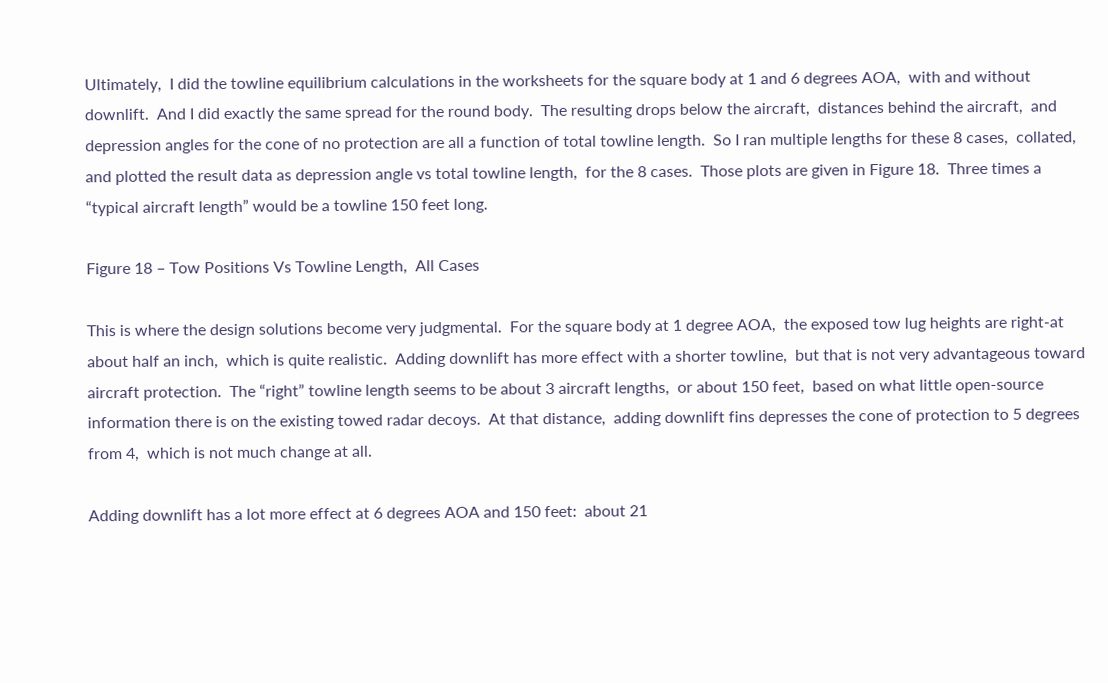Ultimately,  I did the towline equilibrium calculations in the worksheets for the square body at 1 and 6 degrees AOA,  with and without downlift.  And I did exactly the same spread for the round body.  The resulting drops below the aircraft,  distances behind the aircraft,  and depression angles for the cone of no protection are all a function of total towline length.  So I ran multiple lengths for these 8 cases,  collated,  and plotted the result data as depression angle vs total towline length,  for the 8 cases.  Those plots are given in Figure 18.  Three times a “typical aircraft length” would be a towline 150 feet long.

Figure 18 – Tow Positions Vs Towline Length,  All Cases

This is where the design solutions become very judgmental.  For the square body at 1 degree AOA,  the exposed tow lug heights are right-at about half an inch,  which is quite realistic.  Adding downlift has more effect with a shorter towline,  but that is not very advantageous toward aircraft protection.  The “right” towline length seems to be about 3 aircraft lengths,  or about 150 feet,  based on what little open-source information there is on the existing towed radar decoys.  At that distance,  adding downlift fins depresses the cone of protection to 5 degrees from 4,  which is not much change at all.

Adding downlift has a lot more effect at 6 degrees AOA and 150 feet:  about 21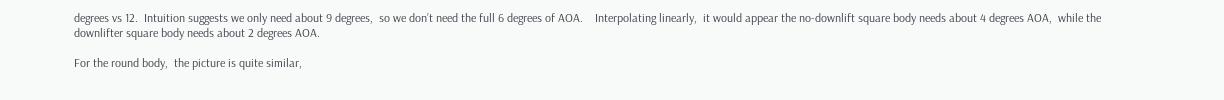degrees vs 12.  Intuition suggests we only need about 9 degrees,  so we don’t need the full 6 degrees of AOA.    Interpolating linearly,  it would appear the no-downlift square body needs about 4 degrees AOA,  while the downlifter square body needs about 2 degrees AOA.

For the round body,  the picture is quite similar,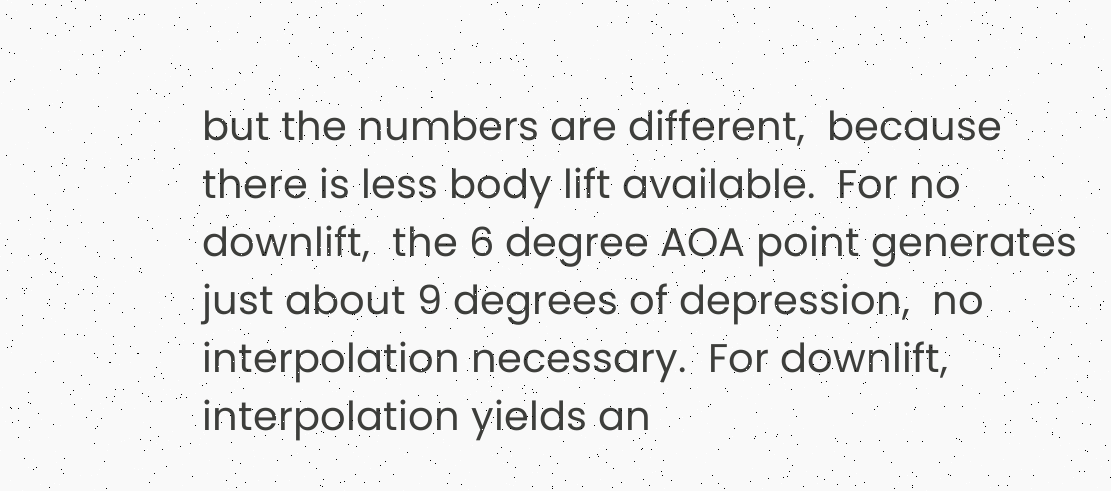but the numbers are different,  because there is less body lift available.  For no downlift,  the 6 degree AOA point generates just about 9 degrees of depression,  no interpolation necessary.  For downlift,  interpolation yields an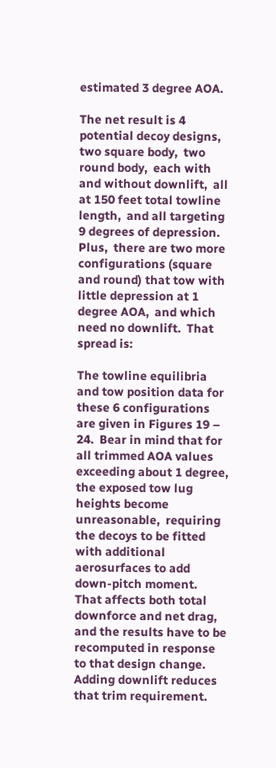estimated 3 degree AOA.

The net result is 4 potential decoy designs,  two square body,  two round body,  each with and without downlift,  all at 150 feet total towline length,  and all targeting 9 degrees of depression.  Plus,  there are two more configurations (square and round) that tow with little depression at 1 degree AOA,  and which need no downlift.  That spread is:

The towline equilibria and tow position data for these 6 configurations are given in Figures 19 – 24.  Bear in mind that for all trimmed AOA values exceeding about 1 degree,  the exposed tow lug heights become unreasonable,  requiring the decoys to be fitted with additional aerosurfaces to add down-pitch moment.  That affects both total downforce and net drag,  and the results have to be recomputed in response to that design change.  Adding downlift reduces that trim requirement.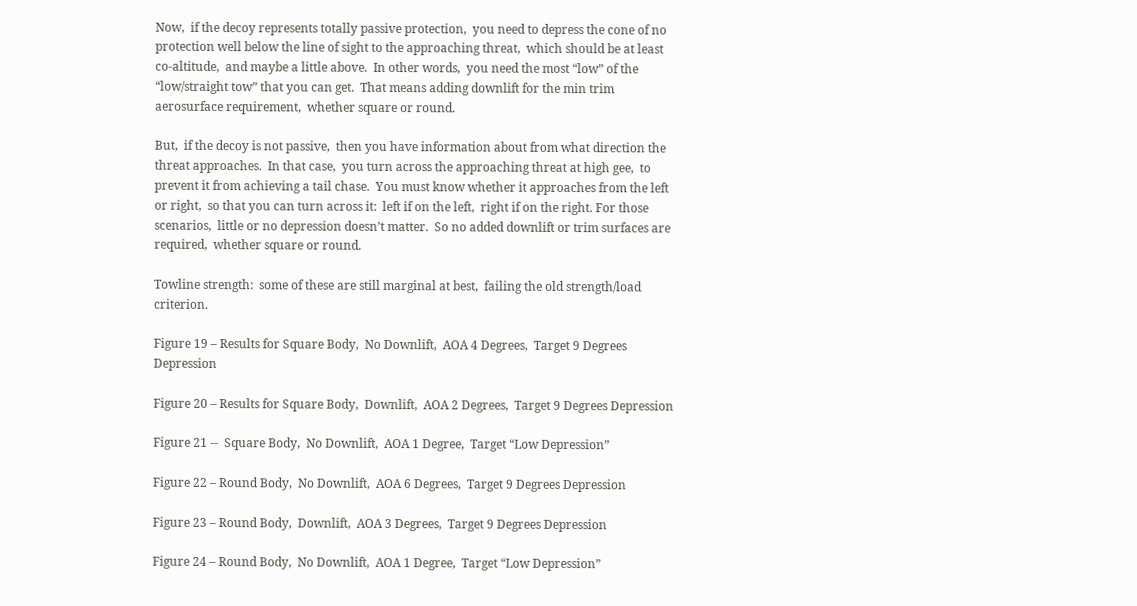Now,  if the decoy represents totally passive protection,  you need to depress the cone of no protection well below the line of sight to the approaching threat,  which should be at least co-altitude,  and maybe a little above.  In other words,  you need the most “low” of the “low/straight tow” that you can get.  That means adding downlift for the min trim aerosurface requirement,  whether square or round.

But,  if the decoy is not passive,  then you have information about from what direction the threat approaches.  In that case,  you turn across the approaching threat at high gee,  to prevent it from achieving a tail chase.  You must know whether it approaches from the left or right,  so that you can turn across it:  left if on the left,  right if on the right. For those scenarios,  little or no depression doesn’t matter.  So no added downlift or trim surfaces are required,  whether square or round.

Towline strength:  some of these are still marginal at best,  failing the old strength/load criterion.

Figure 19 – Results for Square Body,  No Downlift,  AOA 4 Degrees,  Target 9 Degrees Depression

Figure 20 – Results for Square Body,  Downlift,  AOA 2 Degrees,  Target 9 Degrees Depression

Figure 21 --  Square Body,  No Downlift,  AOA 1 Degree,  Target “Low Depression”

Figure 22 – Round Body,  No Downlift,  AOA 6 Degrees,  Target 9 Degrees Depression

Figure 23 – Round Body,  Downlift,  AOA 3 Degrees,  Target 9 Degrees Depression

Figure 24 – Round Body,  No Downlift,  AOA 1 Degree,  Target “Low Depression”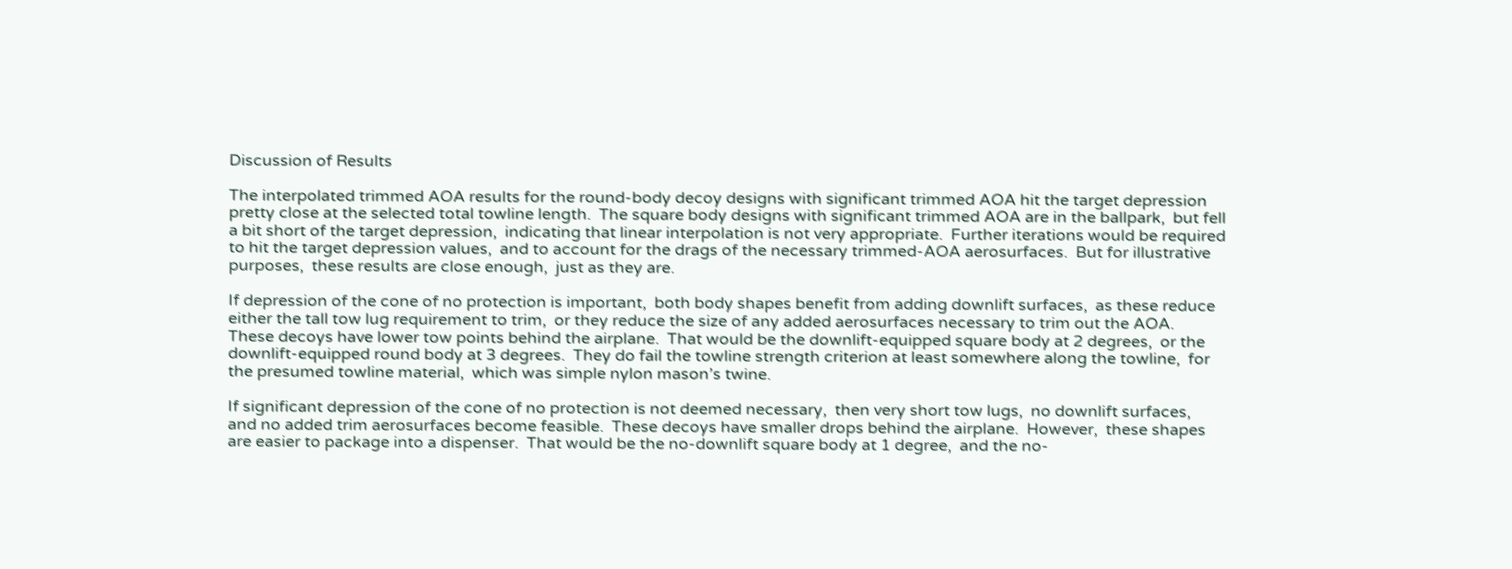Discussion of Results

The interpolated trimmed AOA results for the round-body decoy designs with significant trimmed AOA hit the target depression pretty close at the selected total towline length.  The square body designs with significant trimmed AOA are in the ballpark,  but fell a bit short of the target depression,  indicating that linear interpolation is not very appropriate.  Further iterations would be required to hit the target depression values,  and to account for the drags of the necessary trimmed-AOA aerosurfaces.  But for illustrative purposes,  these results are close enough,  just as they are.

If depression of the cone of no protection is important,  both body shapes benefit from adding downlift surfaces,  as these reduce either the tall tow lug requirement to trim,  or they reduce the size of any added aerosurfaces necessary to trim out the AOA.  These decoys have lower tow points behind the airplane.  That would be the downlift-equipped square body at 2 degrees,  or the downlift-equipped round body at 3 degrees.  They do fail the towline strength criterion at least somewhere along the towline,  for the presumed towline material,  which was simple nylon mason’s twine.

If significant depression of the cone of no protection is not deemed necessary,  then very short tow lugs,  no downlift surfaces,  and no added trim aerosurfaces become feasible.  These decoys have smaller drops behind the airplane.  However,  these shapes are easier to package into a dispenser.  That would be the no-downlift square body at 1 degree,  and the no-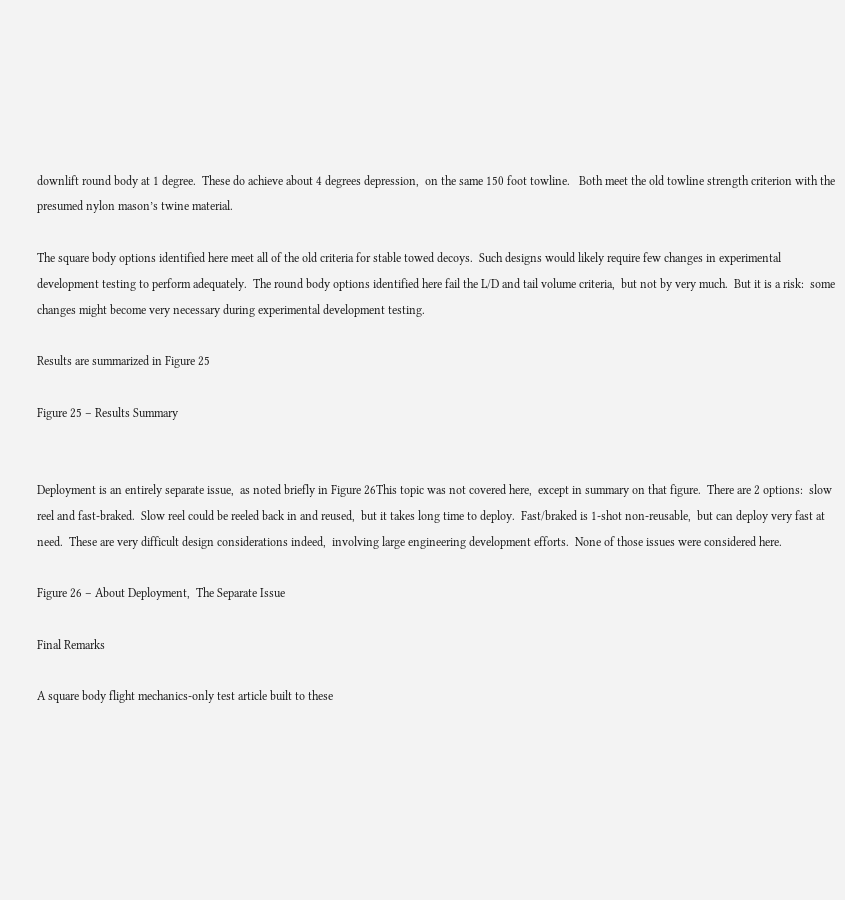downlift round body at 1 degree.  These do achieve about 4 degrees depression,  on the same 150 foot towline.   Both meet the old towline strength criterion with the presumed nylon mason’s twine material.

The square body options identified here meet all of the old criteria for stable towed decoys.  Such designs would likely require few changes in experimental development testing to perform adequately.  The round body options identified here fail the L/D and tail volume criteria,  but not by very much.  But it is a risk:  some changes might become very necessary during experimental development testing.

Results are summarized in Figure 25

Figure 25 – Results Summary


Deployment is an entirely separate issue,  as noted briefly in Figure 26This topic was not covered here,  except in summary on that figure.  There are 2 options:  slow reel and fast-braked.  Slow reel could be reeled back in and reused,  but it takes long time to deploy.  Fast/braked is 1-shot non-reusable,  but can deploy very fast at need.  These are very difficult design considerations indeed,  involving large engineering development efforts.  None of those issues were considered here.

Figure 26 – About Deployment,  The Separate Issue

Final Remarks

A square body flight mechanics-only test article built to these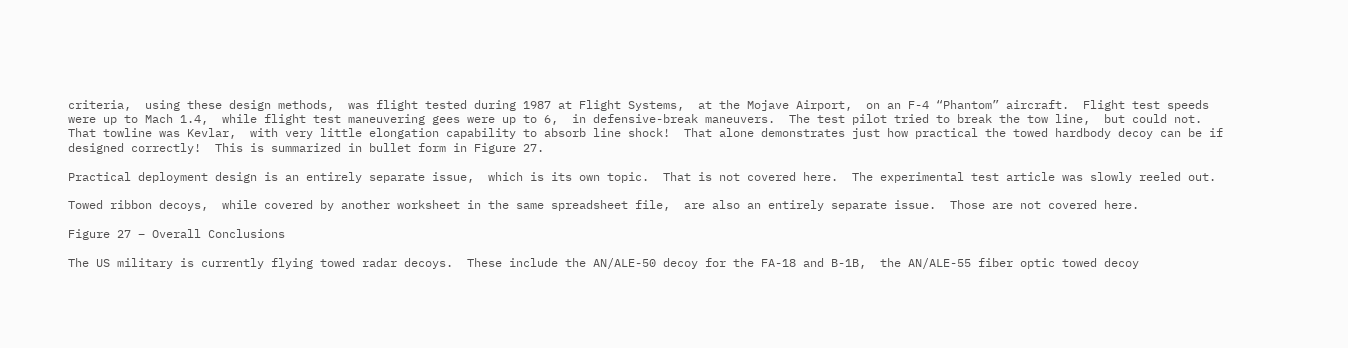criteria,  using these design methods,  was flight tested during 1987 at Flight Systems,  at the Mojave Airport,  on an F-4 “Phantom” aircraft.  Flight test speeds were up to Mach 1.4,  while flight test maneuvering gees were up to 6,  in defensive-break maneuvers.  The test pilot tried to break the tow line,  but could not.  That towline was Kevlar,  with very little elongation capability to absorb line shock!  That alone demonstrates just how practical the towed hardbody decoy can be if designed correctly!  This is summarized in bullet form in Figure 27.

Practical deployment design is an entirely separate issue,  which is its own topic.  That is not covered here.  The experimental test article was slowly reeled out.

Towed ribbon decoys,  while covered by another worksheet in the same spreadsheet file,  are also an entirely separate issue.  Those are not covered here.

Figure 27 – Overall Conclusions

The US military is currently flying towed radar decoys.  These include the AN/ALE-50 decoy for the FA-18 and B-1B,  the AN/ALE-55 fiber optic towed decoy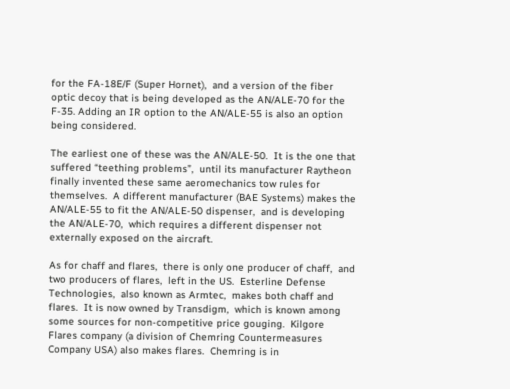for the FA-18E/F (Super Hornet),  and a version of the fiber optic decoy that is being developed as the AN/ALE-70 for the F-35. Adding an IR option to the AN/ALE-55 is also an option being considered.

The earliest one of these was the AN/ALE-50.  It is the one that suffered “teething problems”,  until its manufacturer Raytheon finally invented these same aeromechanics tow rules for themselves.  A different manufacturer (BAE Systems) makes the AN/ALE-55 to fit the AN/ALE-50 dispenser,  and is developing the AN/ALE-70,  which requires a different dispenser not externally exposed on the aircraft.

As for chaff and flares,  there is only one producer of chaff,  and two producers of flares,  left in the US.  Esterline Defense Technologies,  also known as Armtec,  makes both chaff and flares.  It is now owned by Transdigm,  which is known among some sources for non-competitive price gouging.  Kilgore Flares company (a division of Chemring Countermeasures Company USA) also makes flares.  Chemring is in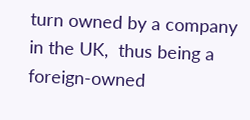turn owned by a company in the UK,  thus being a foreign-owned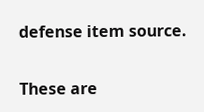defense item source.

These are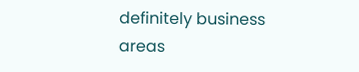definitely business areas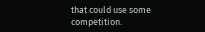that could use some competition.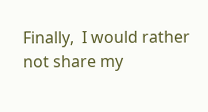Finally,  I would rather not share my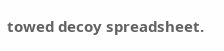towed decoy spreadsheet.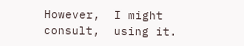However,  I might consult,  using it.